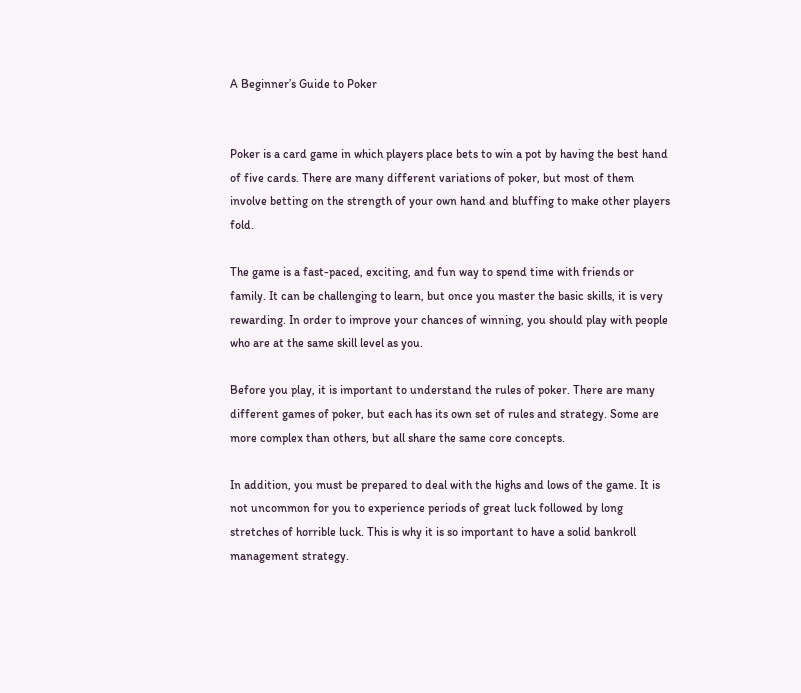A Beginner’s Guide to Poker


Poker is a card game in which players place bets to win a pot by having the best hand of five cards. There are many different variations of poker, but most of them involve betting on the strength of your own hand and bluffing to make other players fold.

The game is a fast-paced, exciting, and fun way to spend time with friends or family. It can be challenging to learn, but once you master the basic skills, it is very rewarding. In order to improve your chances of winning, you should play with people who are at the same skill level as you.

Before you play, it is important to understand the rules of poker. There are many different games of poker, but each has its own set of rules and strategy. Some are more complex than others, but all share the same core concepts.

In addition, you must be prepared to deal with the highs and lows of the game. It is not uncommon for you to experience periods of great luck followed by long stretches of horrible luck. This is why it is so important to have a solid bankroll management strategy.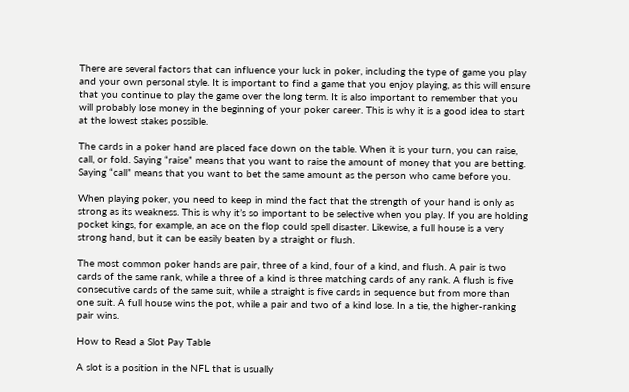There are several factors that can influence your luck in poker, including the type of game you play and your own personal style. It is important to find a game that you enjoy playing, as this will ensure that you continue to play the game over the long term. It is also important to remember that you will probably lose money in the beginning of your poker career. This is why it is a good idea to start at the lowest stakes possible.

The cards in a poker hand are placed face down on the table. When it is your turn, you can raise, call, or fold. Saying “raise” means that you want to raise the amount of money that you are betting. Saying “call” means that you want to bet the same amount as the person who came before you.

When playing poker, you need to keep in mind the fact that the strength of your hand is only as strong as its weakness. This is why it’s so important to be selective when you play. If you are holding pocket kings, for example, an ace on the flop could spell disaster. Likewise, a full house is a very strong hand, but it can be easily beaten by a straight or flush.

The most common poker hands are pair, three of a kind, four of a kind, and flush. A pair is two cards of the same rank, while a three of a kind is three matching cards of any rank. A flush is five consecutive cards of the same suit, while a straight is five cards in sequence but from more than one suit. A full house wins the pot, while a pair and two of a kind lose. In a tie, the higher-ranking pair wins.

How to Read a Slot Pay Table

A slot is a position in the NFL that is usually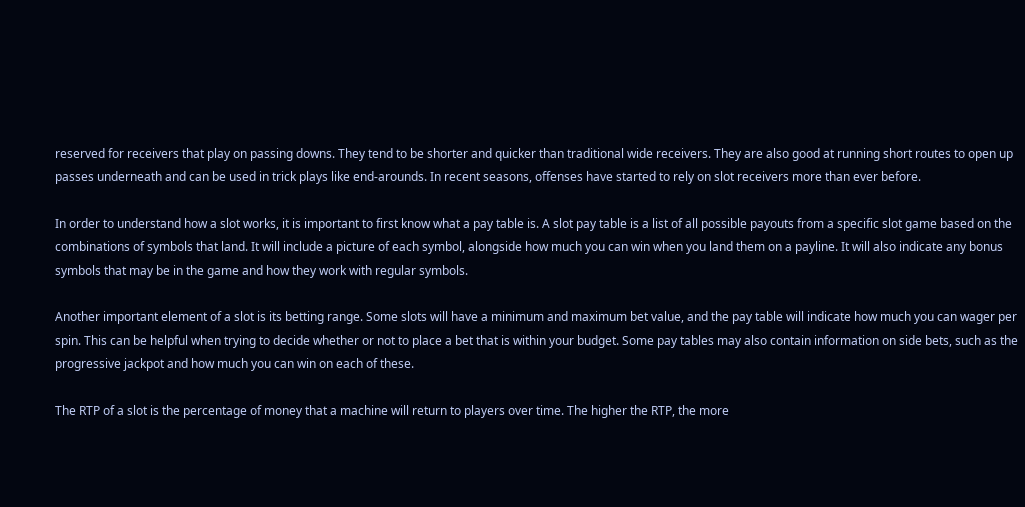reserved for receivers that play on passing downs. They tend to be shorter and quicker than traditional wide receivers. They are also good at running short routes to open up passes underneath and can be used in trick plays like end-arounds. In recent seasons, offenses have started to rely on slot receivers more than ever before.

In order to understand how a slot works, it is important to first know what a pay table is. A slot pay table is a list of all possible payouts from a specific slot game based on the combinations of symbols that land. It will include a picture of each symbol, alongside how much you can win when you land them on a payline. It will also indicate any bonus symbols that may be in the game and how they work with regular symbols.

Another important element of a slot is its betting range. Some slots will have a minimum and maximum bet value, and the pay table will indicate how much you can wager per spin. This can be helpful when trying to decide whether or not to place a bet that is within your budget. Some pay tables may also contain information on side bets, such as the progressive jackpot and how much you can win on each of these.

The RTP of a slot is the percentage of money that a machine will return to players over time. The higher the RTP, the more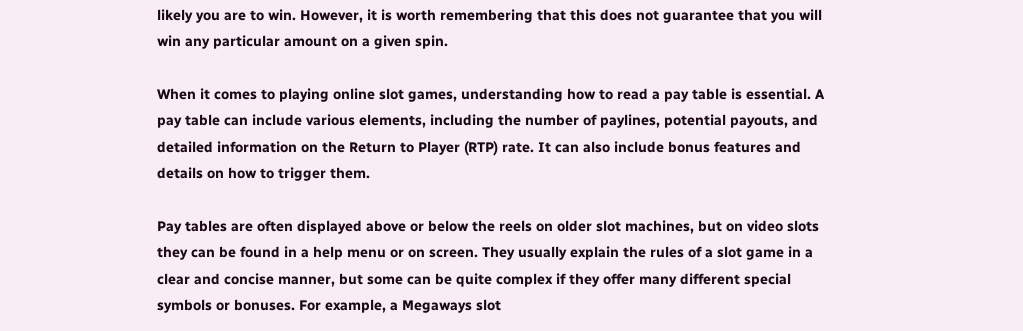likely you are to win. However, it is worth remembering that this does not guarantee that you will win any particular amount on a given spin.

When it comes to playing online slot games, understanding how to read a pay table is essential. A pay table can include various elements, including the number of paylines, potential payouts, and detailed information on the Return to Player (RTP) rate. It can also include bonus features and details on how to trigger them.

Pay tables are often displayed above or below the reels on older slot machines, but on video slots they can be found in a help menu or on screen. They usually explain the rules of a slot game in a clear and concise manner, but some can be quite complex if they offer many different special symbols or bonuses. For example, a Megaways slot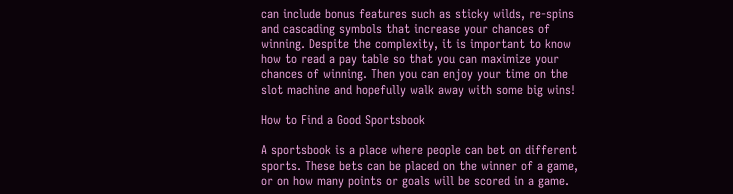can include bonus features such as sticky wilds, re-spins and cascading symbols that increase your chances of winning. Despite the complexity, it is important to know how to read a pay table so that you can maximize your chances of winning. Then you can enjoy your time on the slot machine and hopefully walk away with some big wins!

How to Find a Good Sportsbook

A sportsbook is a place where people can bet on different sports. These bets can be placed on the winner of a game, or on how many points or goals will be scored in a game.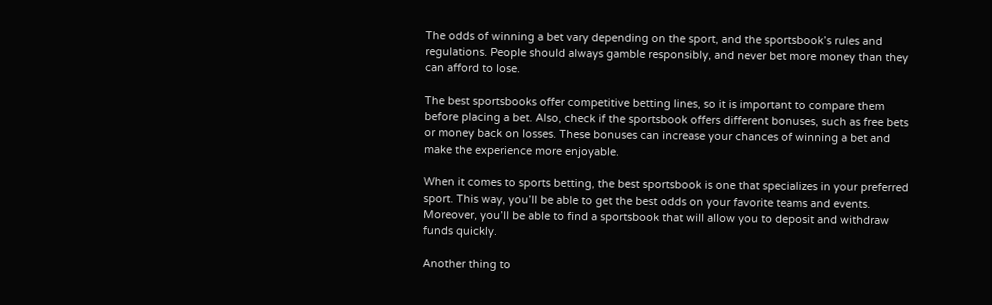The odds of winning a bet vary depending on the sport, and the sportsbook’s rules and regulations. People should always gamble responsibly, and never bet more money than they can afford to lose.

The best sportsbooks offer competitive betting lines, so it is important to compare them before placing a bet. Also, check if the sportsbook offers different bonuses, such as free bets or money back on losses. These bonuses can increase your chances of winning a bet and make the experience more enjoyable.

When it comes to sports betting, the best sportsbook is one that specializes in your preferred sport. This way, you’ll be able to get the best odds on your favorite teams and events. Moreover, you’ll be able to find a sportsbook that will allow you to deposit and withdraw funds quickly.

Another thing to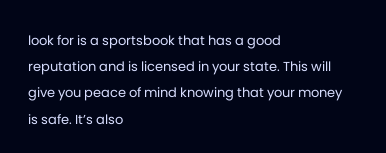look for is a sportsbook that has a good reputation and is licensed in your state. This will give you peace of mind knowing that your money is safe. It’s also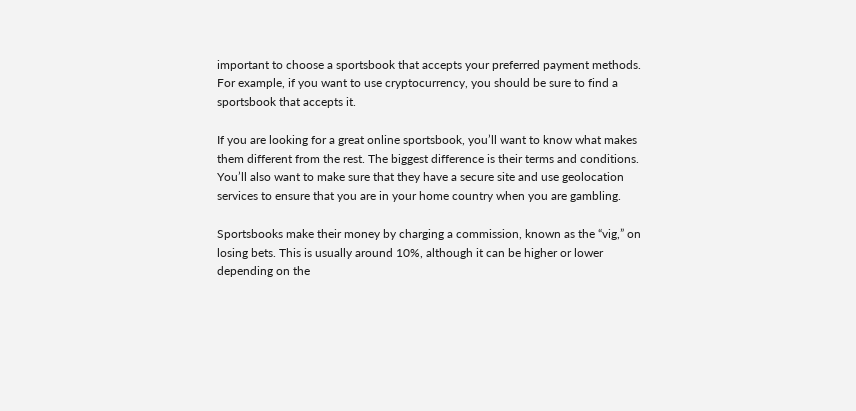important to choose a sportsbook that accepts your preferred payment methods. For example, if you want to use cryptocurrency, you should be sure to find a sportsbook that accepts it.

If you are looking for a great online sportsbook, you’ll want to know what makes them different from the rest. The biggest difference is their terms and conditions. You’ll also want to make sure that they have a secure site and use geolocation services to ensure that you are in your home country when you are gambling.

Sportsbooks make their money by charging a commission, known as the “vig,” on losing bets. This is usually around 10%, although it can be higher or lower depending on the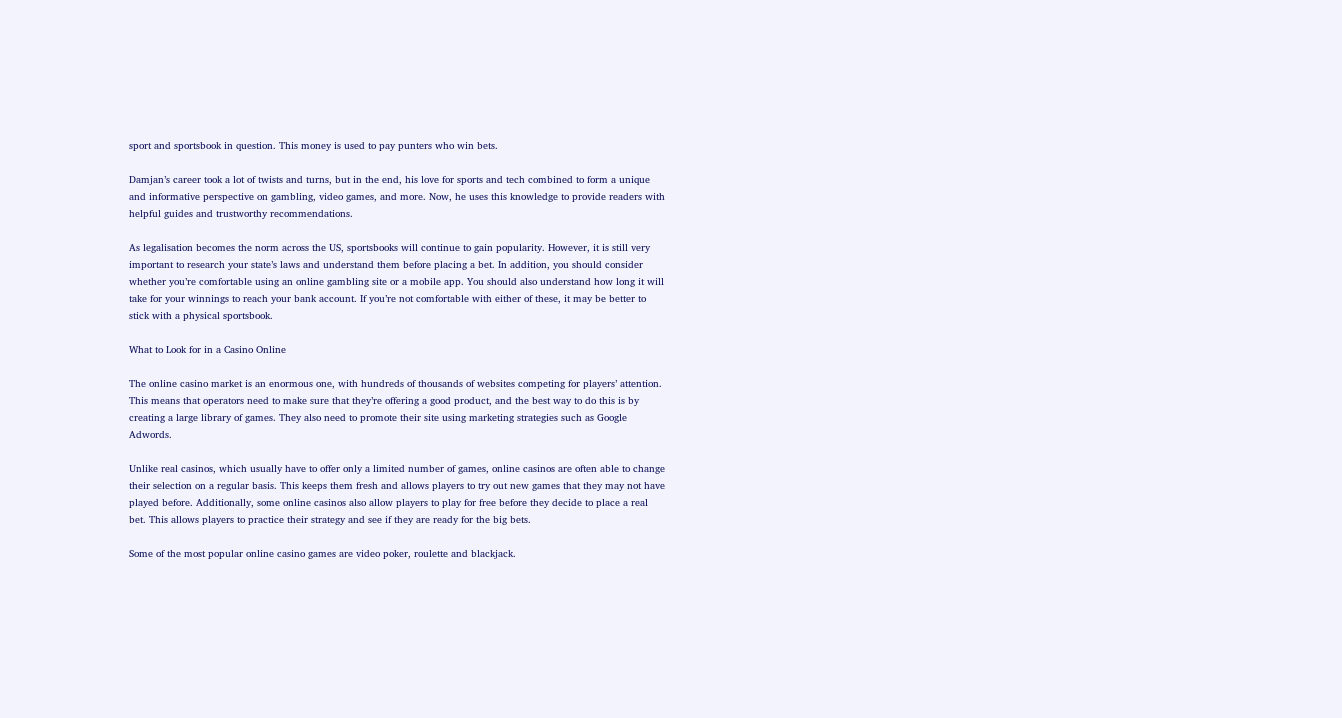sport and sportsbook in question. This money is used to pay punters who win bets.

Damjan’s career took a lot of twists and turns, but in the end, his love for sports and tech combined to form a unique and informative perspective on gambling, video games, and more. Now, he uses this knowledge to provide readers with helpful guides and trustworthy recommendations.

As legalisation becomes the norm across the US, sportsbooks will continue to gain popularity. However, it is still very important to research your state’s laws and understand them before placing a bet. In addition, you should consider whether you’re comfortable using an online gambling site or a mobile app. You should also understand how long it will take for your winnings to reach your bank account. If you’re not comfortable with either of these, it may be better to stick with a physical sportsbook.

What to Look for in a Casino Online

The online casino market is an enormous one, with hundreds of thousands of websites competing for players’ attention. This means that operators need to make sure that they’re offering a good product, and the best way to do this is by creating a large library of games. They also need to promote their site using marketing strategies such as Google Adwords.

Unlike real casinos, which usually have to offer only a limited number of games, online casinos are often able to change their selection on a regular basis. This keeps them fresh and allows players to try out new games that they may not have played before. Additionally, some online casinos also allow players to play for free before they decide to place a real bet. This allows players to practice their strategy and see if they are ready for the big bets.

Some of the most popular online casino games are video poker, roulette and blackjack.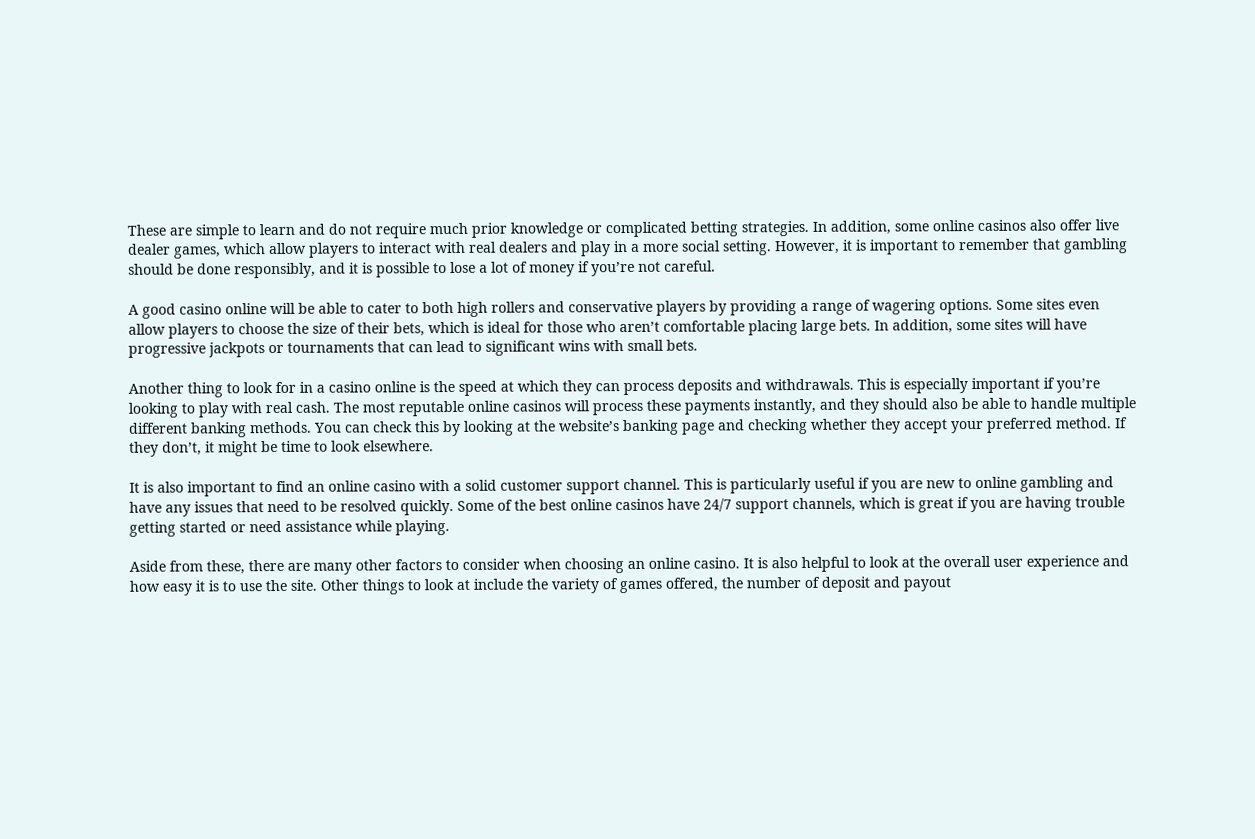These are simple to learn and do not require much prior knowledge or complicated betting strategies. In addition, some online casinos also offer live dealer games, which allow players to interact with real dealers and play in a more social setting. However, it is important to remember that gambling should be done responsibly, and it is possible to lose a lot of money if you’re not careful.

A good casino online will be able to cater to both high rollers and conservative players by providing a range of wagering options. Some sites even allow players to choose the size of their bets, which is ideal for those who aren’t comfortable placing large bets. In addition, some sites will have progressive jackpots or tournaments that can lead to significant wins with small bets.

Another thing to look for in a casino online is the speed at which they can process deposits and withdrawals. This is especially important if you’re looking to play with real cash. The most reputable online casinos will process these payments instantly, and they should also be able to handle multiple different banking methods. You can check this by looking at the website’s banking page and checking whether they accept your preferred method. If they don’t, it might be time to look elsewhere.

It is also important to find an online casino with a solid customer support channel. This is particularly useful if you are new to online gambling and have any issues that need to be resolved quickly. Some of the best online casinos have 24/7 support channels, which is great if you are having trouble getting started or need assistance while playing.

Aside from these, there are many other factors to consider when choosing an online casino. It is also helpful to look at the overall user experience and how easy it is to use the site. Other things to look at include the variety of games offered, the number of deposit and payout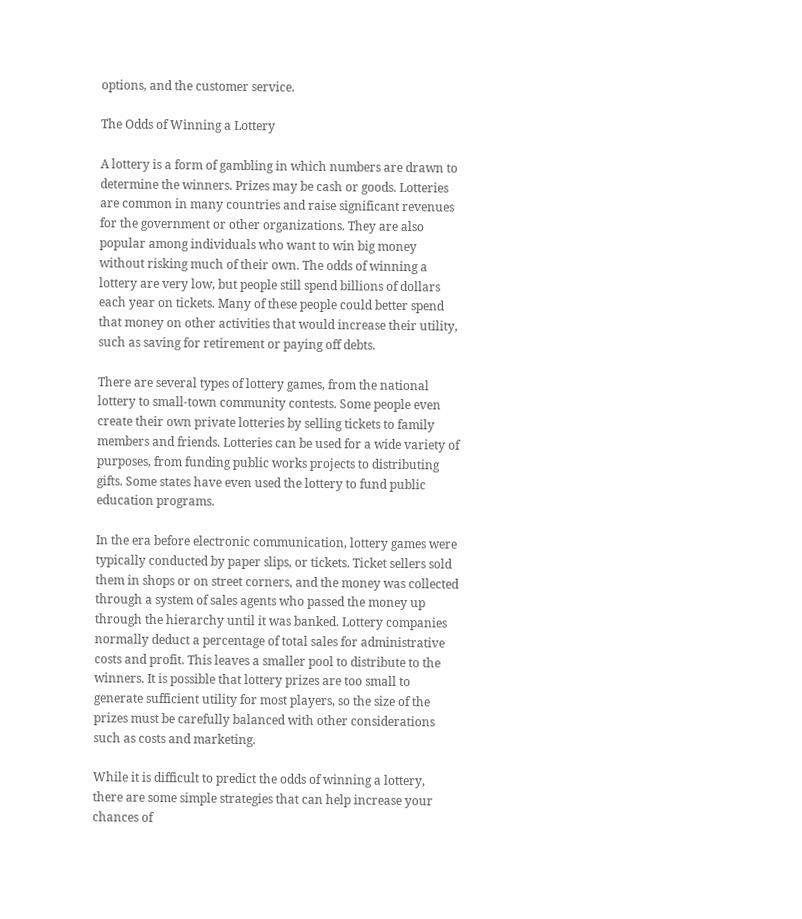options, and the customer service.

The Odds of Winning a Lottery

A lottery is a form of gambling in which numbers are drawn to determine the winners. Prizes may be cash or goods. Lotteries are common in many countries and raise significant revenues for the government or other organizations. They are also popular among individuals who want to win big money without risking much of their own. The odds of winning a lottery are very low, but people still spend billions of dollars each year on tickets. Many of these people could better spend that money on other activities that would increase their utility, such as saving for retirement or paying off debts.

There are several types of lottery games, from the national lottery to small-town community contests. Some people even create their own private lotteries by selling tickets to family members and friends. Lotteries can be used for a wide variety of purposes, from funding public works projects to distributing gifts. Some states have even used the lottery to fund public education programs.

In the era before electronic communication, lottery games were typically conducted by paper slips, or tickets. Ticket sellers sold them in shops or on street corners, and the money was collected through a system of sales agents who passed the money up through the hierarchy until it was banked. Lottery companies normally deduct a percentage of total sales for administrative costs and profit. This leaves a smaller pool to distribute to the winners. It is possible that lottery prizes are too small to generate sufficient utility for most players, so the size of the prizes must be carefully balanced with other considerations such as costs and marketing.

While it is difficult to predict the odds of winning a lottery, there are some simple strategies that can help increase your chances of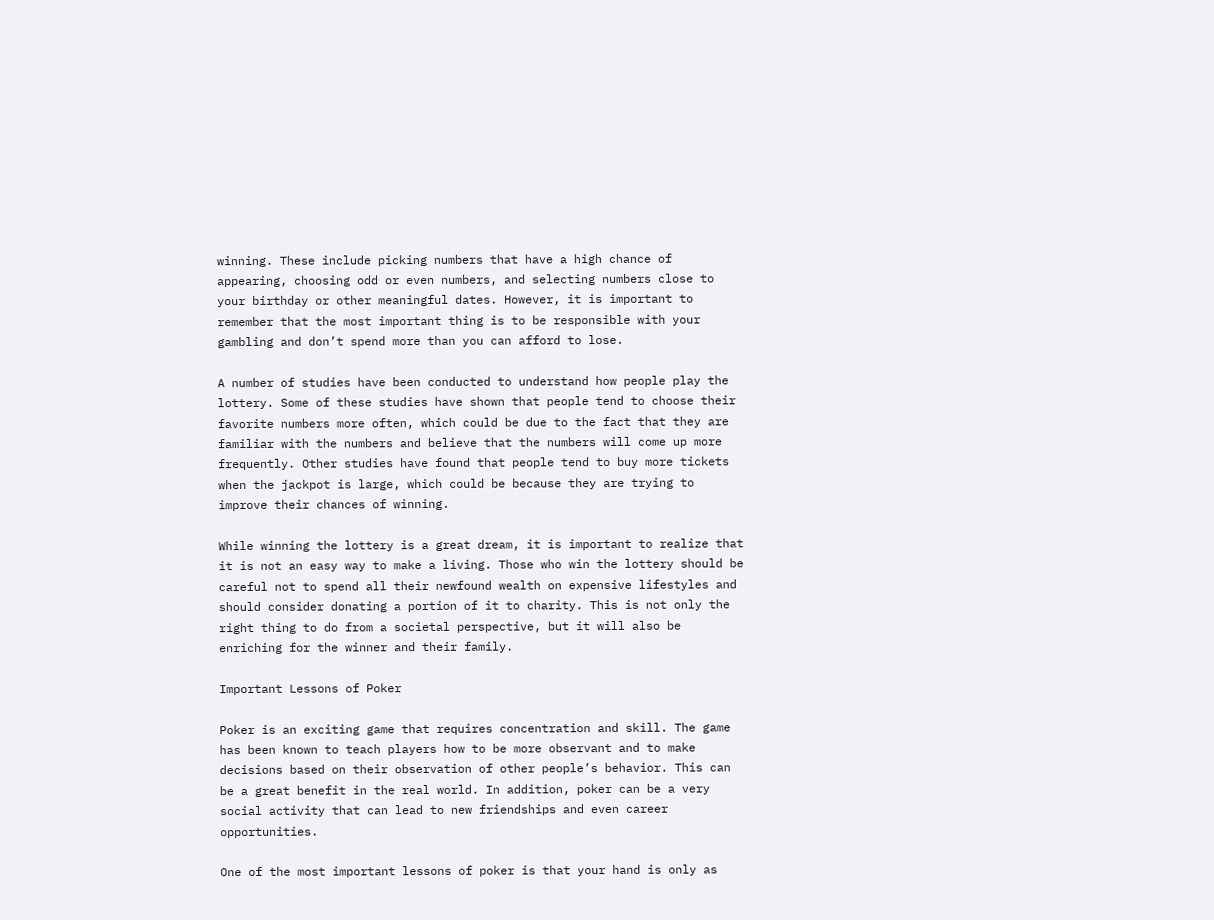winning. These include picking numbers that have a high chance of appearing, choosing odd or even numbers, and selecting numbers close to your birthday or other meaningful dates. However, it is important to remember that the most important thing is to be responsible with your gambling and don’t spend more than you can afford to lose.

A number of studies have been conducted to understand how people play the lottery. Some of these studies have shown that people tend to choose their favorite numbers more often, which could be due to the fact that they are familiar with the numbers and believe that the numbers will come up more frequently. Other studies have found that people tend to buy more tickets when the jackpot is large, which could be because they are trying to improve their chances of winning.

While winning the lottery is a great dream, it is important to realize that it is not an easy way to make a living. Those who win the lottery should be careful not to spend all their newfound wealth on expensive lifestyles and should consider donating a portion of it to charity. This is not only the right thing to do from a societal perspective, but it will also be enriching for the winner and their family.

Important Lessons of Poker

Poker is an exciting game that requires concentration and skill. The game has been known to teach players how to be more observant and to make decisions based on their observation of other people’s behavior. This can be a great benefit in the real world. In addition, poker can be a very social activity that can lead to new friendships and even career opportunities.

One of the most important lessons of poker is that your hand is only as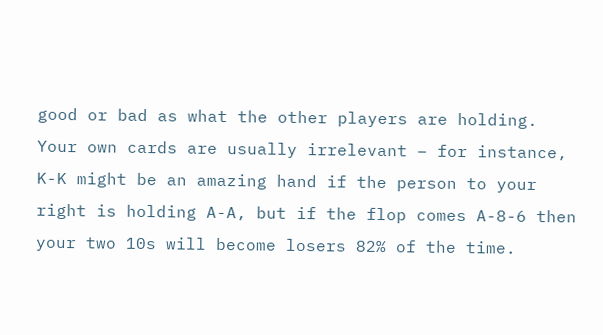good or bad as what the other players are holding. Your own cards are usually irrelevant – for instance, K-K might be an amazing hand if the person to your right is holding A-A, but if the flop comes A-8-6 then your two 10s will become losers 82% of the time.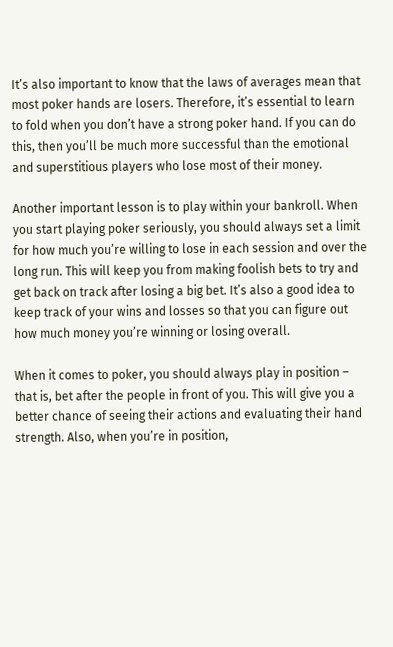It’s also important to know that the laws of averages mean that most poker hands are losers. Therefore, it’s essential to learn to fold when you don’t have a strong poker hand. If you can do this, then you’ll be much more successful than the emotional and superstitious players who lose most of their money.

Another important lesson is to play within your bankroll. When you start playing poker seriously, you should always set a limit for how much you’re willing to lose in each session and over the long run. This will keep you from making foolish bets to try and get back on track after losing a big bet. It’s also a good idea to keep track of your wins and losses so that you can figure out how much money you’re winning or losing overall.

When it comes to poker, you should always play in position – that is, bet after the people in front of you. This will give you a better chance of seeing their actions and evaluating their hand strength. Also, when you’re in position,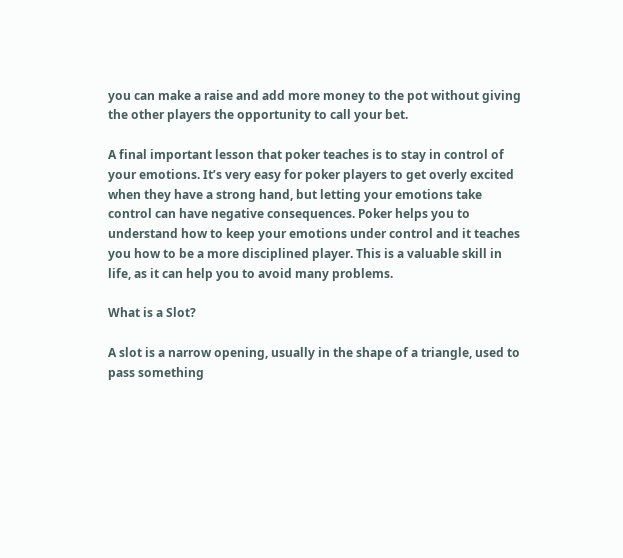you can make a raise and add more money to the pot without giving the other players the opportunity to call your bet.

A final important lesson that poker teaches is to stay in control of your emotions. It’s very easy for poker players to get overly excited when they have a strong hand, but letting your emotions take control can have negative consequences. Poker helps you to understand how to keep your emotions under control and it teaches you how to be a more disciplined player. This is a valuable skill in life, as it can help you to avoid many problems.

What is a Slot?

A slot is a narrow opening, usually in the shape of a triangle, used to pass something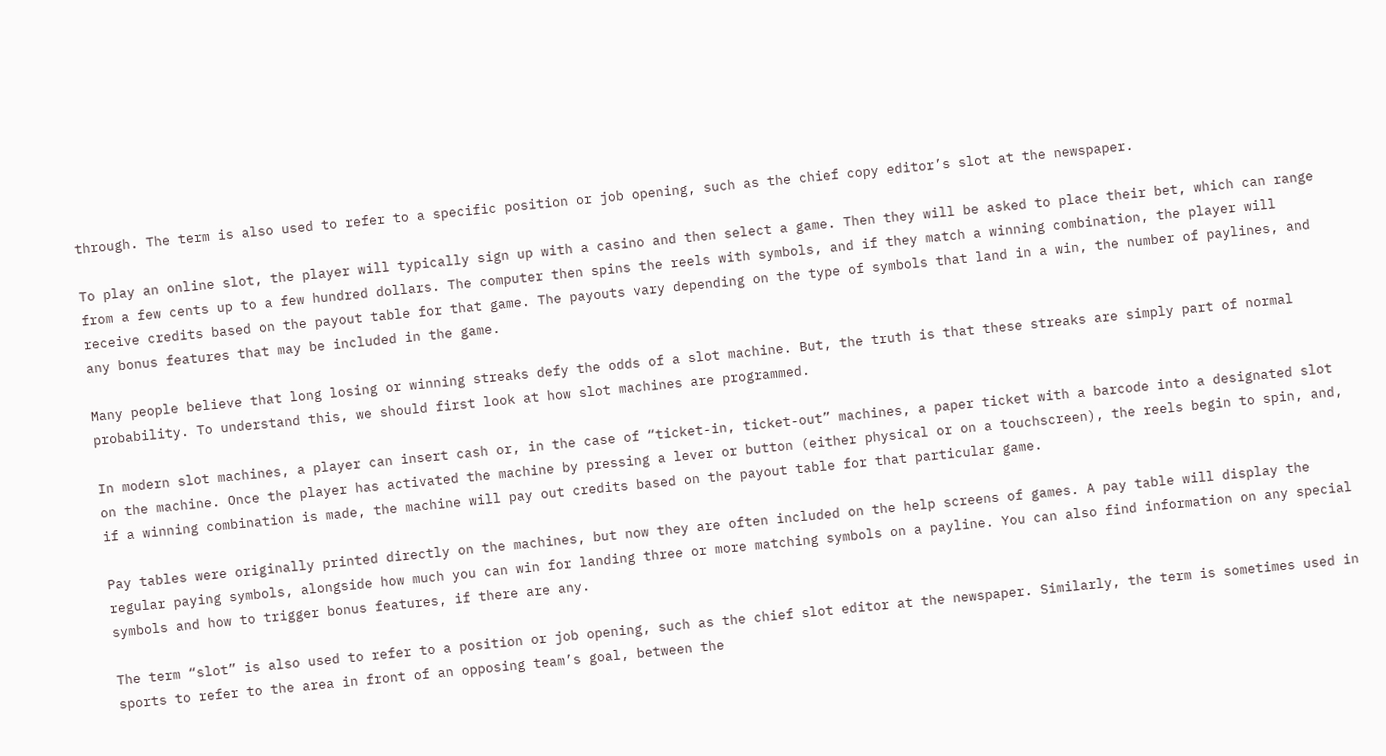through. The term is also used to refer to a specific position or job opening, such as the chief copy editor’s slot at the newspaper.

To play an online slot, the player will typically sign up with a casino and then select a game. Then they will be asked to place their bet, which can range from a few cents up to a few hundred dollars. The computer then spins the reels with symbols, and if they match a winning combination, the player will receive credits based on the payout table for that game. The payouts vary depending on the type of symbols that land in a win, the number of paylines, and any bonus features that may be included in the game.

Many people believe that long losing or winning streaks defy the odds of a slot machine. But, the truth is that these streaks are simply part of normal probability. To understand this, we should first look at how slot machines are programmed.

In modern slot machines, a player can insert cash or, in the case of “ticket-in, ticket-out” machines, a paper ticket with a barcode into a designated slot on the machine. Once the player has activated the machine by pressing a lever or button (either physical or on a touchscreen), the reels begin to spin, and, if a winning combination is made, the machine will pay out credits based on the payout table for that particular game.

Pay tables were originally printed directly on the machines, but now they are often included on the help screens of games. A pay table will display the regular paying symbols, alongside how much you can win for landing three or more matching symbols on a payline. You can also find information on any special symbols and how to trigger bonus features, if there are any.

The term “slot” is also used to refer to a position or job opening, such as the chief slot editor at the newspaper. Similarly, the term is sometimes used in sports to refer to the area in front of an opposing team’s goal, between the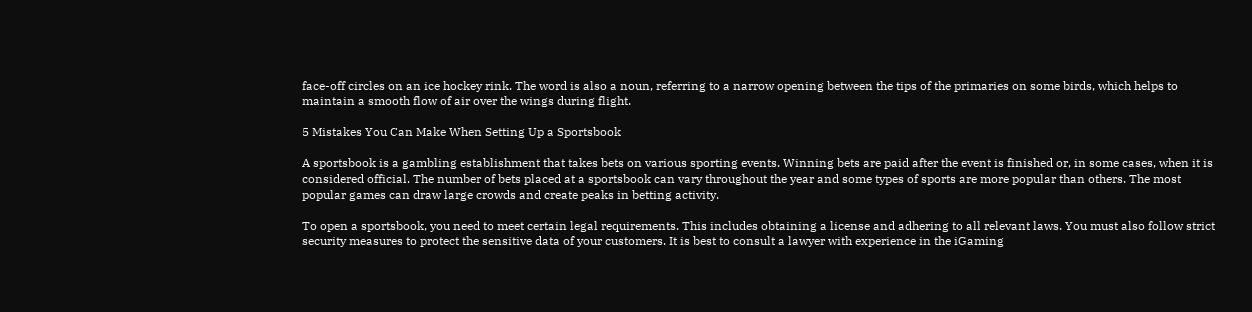face-off circles on an ice hockey rink. The word is also a noun, referring to a narrow opening between the tips of the primaries on some birds, which helps to maintain a smooth flow of air over the wings during flight.

5 Mistakes You Can Make When Setting Up a Sportsbook

A sportsbook is a gambling establishment that takes bets on various sporting events. Winning bets are paid after the event is finished or, in some cases, when it is considered official. The number of bets placed at a sportsbook can vary throughout the year and some types of sports are more popular than others. The most popular games can draw large crowds and create peaks in betting activity.

To open a sportsbook, you need to meet certain legal requirements. This includes obtaining a license and adhering to all relevant laws. You must also follow strict security measures to protect the sensitive data of your customers. It is best to consult a lawyer with experience in the iGaming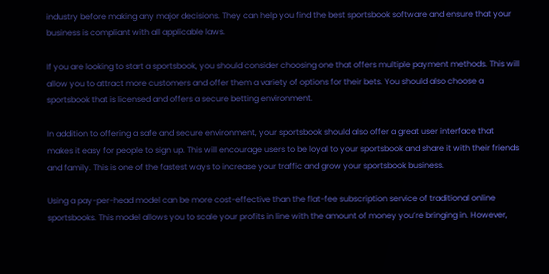industry before making any major decisions. They can help you find the best sportsbook software and ensure that your business is compliant with all applicable laws.

If you are looking to start a sportsbook, you should consider choosing one that offers multiple payment methods. This will allow you to attract more customers and offer them a variety of options for their bets. You should also choose a sportsbook that is licensed and offers a secure betting environment.

In addition to offering a safe and secure environment, your sportsbook should also offer a great user interface that makes it easy for people to sign up. This will encourage users to be loyal to your sportsbook and share it with their friends and family. This is one of the fastest ways to increase your traffic and grow your sportsbook business.

Using a pay-per-head model can be more cost-effective than the flat-fee subscription service of traditional online sportsbooks. This model allows you to scale your profits in line with the amount of money you’re bringing in. However,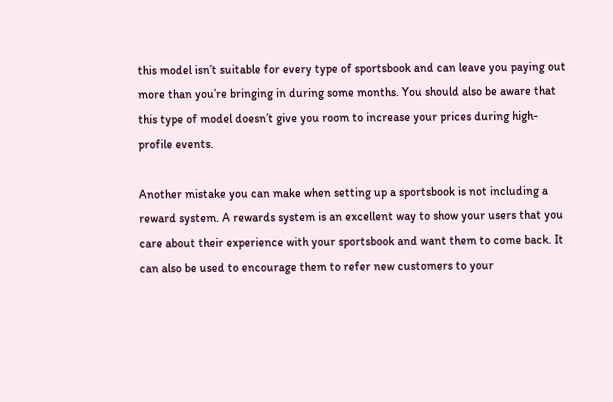this model isn’t suitable for every type of sportsbook and can leave you paying out more than you’re bringing in during some months. You should also be aware that this type of model doesn’t give you room to increase your prices during high-profile events.

Another mistake you can make when setting up a sportsbook is not including a reward system. A rewards system is an excellent way to show your users that you care about their experience with your sportsbook and want them to come back. It can also be used to encourage them to refer new customers to your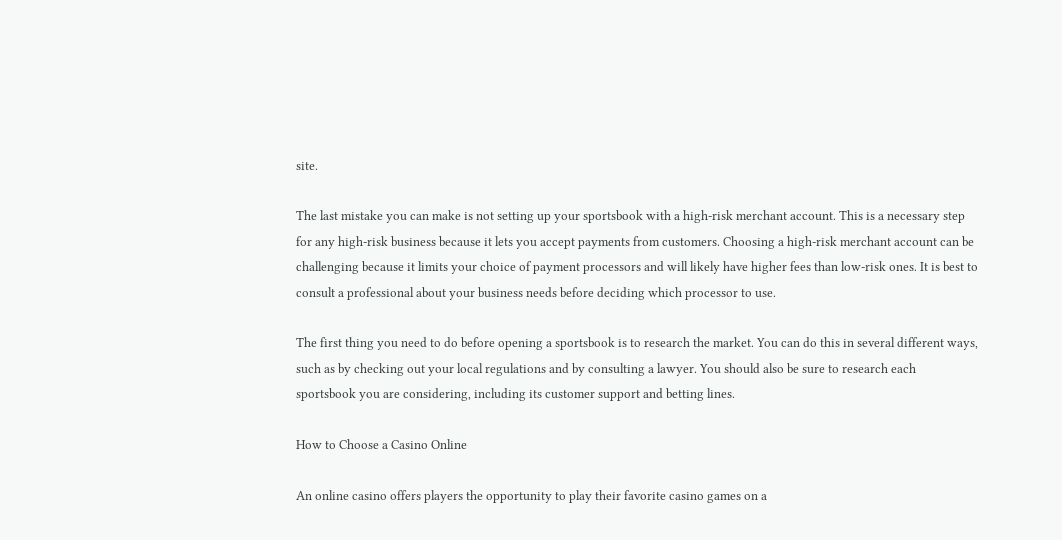site.

The last mistake you can make is not setting up your sportsbook with a high-risk merchant account. This is a necessary step for any high-risk business because it lets you accept payments from customers. Choosing a high-risk merchant account can be challenging because it limits your choice of payment processors and will likely have higher fees than low-risk ones. It is best to consult a professional about your business needs before deciding which processor to use.

The first thing you need to do before opening a sportsbook is to research the market. You can do this in several different ways, such as by checking out your local regulations and by consulting a lawyer. You should also be sure to research each sportsbook you are considering, including its customer support and betting lines.

How to Choose a Casino Online

An online casino offers players the opportunity to play their favorite casino games on a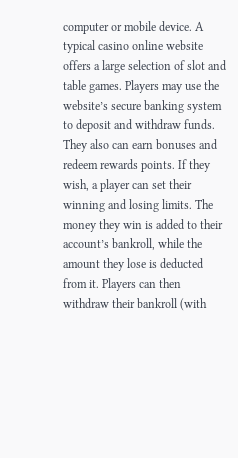computer or mobile device. A typical casino online website offers a large selection of slot and table games. Players may use the website’s secure banking system to deposit and withdraw funds. They also can earn bonuses and redeem rewards points. If they wish, a player can set their winning and losing limits. The money they win is added to their account’s bankroll, while the amount they lose is deducted from it. Players can then withdraw their bankroll (with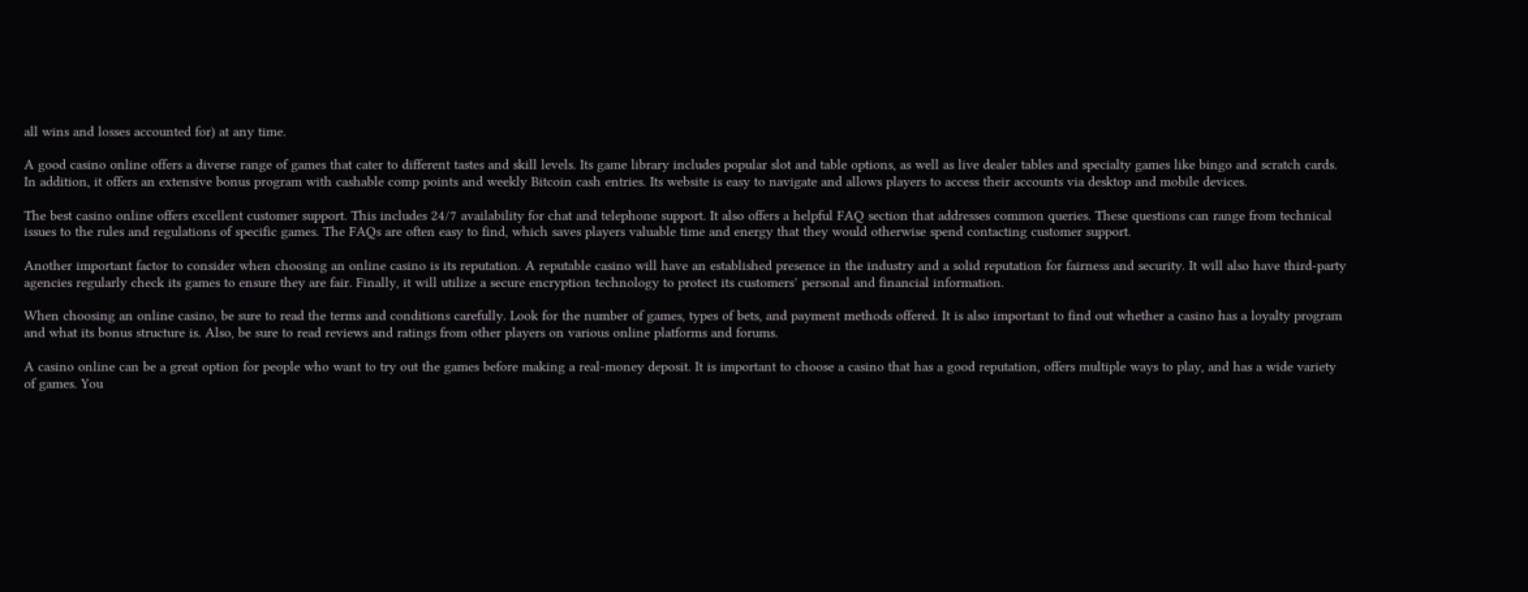all wins and losses accounted for) at any time.

A good casino online offers a diverse range of games that cater to different tastes and skill levels. Its game library includes popular slot and table options, as well as live dealer tables and specialty games like bingo and scratch cards. In addition, it offers an extensive bonus program with cashable comp points and weekly Bitcoin cash entries. Its website is easy to navigate and allows players to access their accounts via desktop and mobile devices.

The best casino online offers excellent customer support. This includes 24/7 availability for chat and telephone support. It also offers a helpful FAQ section that addresses common queries. These questions can range from technical issues to the rules and regulations of specific games. The FAQs are often easy to find, which saves players valuable time and energy that they would otherwise spend contacting customer support.

Another important factor to consider when choosing an online casino is its reputation. A reputable casino will have an established presence in the industry and a solid reputation for fairness and security. It will also have third-party agencies regularly check its games to ensure they are fair. Finally, it will utilize a secure encryption technology to protect its customers’ personal and financial information.

When choosing an online casino, be sure to read the terms and conditions carefully. Look for the number of games, types of bets, and payment methods offered. It is also important to find out whether a casino has a loyalty program and what its bonus structure is. Also, be sure to read reviews and ratings from other players on various online platforms and forums.

A casino online can be a great option for people who want to try out the games before making a real-money deposit. It is important to choose a casino that has a good reputation, offers multiple ways to play, and has a wide variety of games. You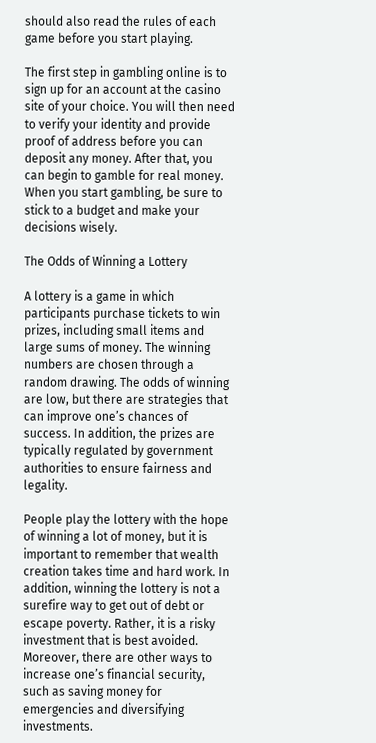should also read the rules of each game before you start playing.

The first step in gambling online is to sign up for an account at the casino site of your choice. You will then need to verify your identity and provide proof of address before you can deposit any money. After that, you can begin to gamble for real money. When you start gambling, be sure to stick to a budget and make your decisions wisely.

The Odds of Winning a Lottery

A lottery is a game in which participants purchase tickets to win prizes, including small items and large sums of money. The winning numbers are chosen through a random drawing. The odds of winning are low, but there are strategies that can improve one’s chances of success. In addition, the prizes are typically regulated by government authorities to ensure fairness and legality.

People play the lottery with the hope of winning a lot of money, but it is important to remember that wealth creation takes time and hard work. In addition, winning the lottery is not a surefire way to get out of debt or escape poverty. Rather, it is a risky investment that is best avoided. Moreover, there are other ways to increase one’s financial security, such as saving money for emergencies and diversifying investments.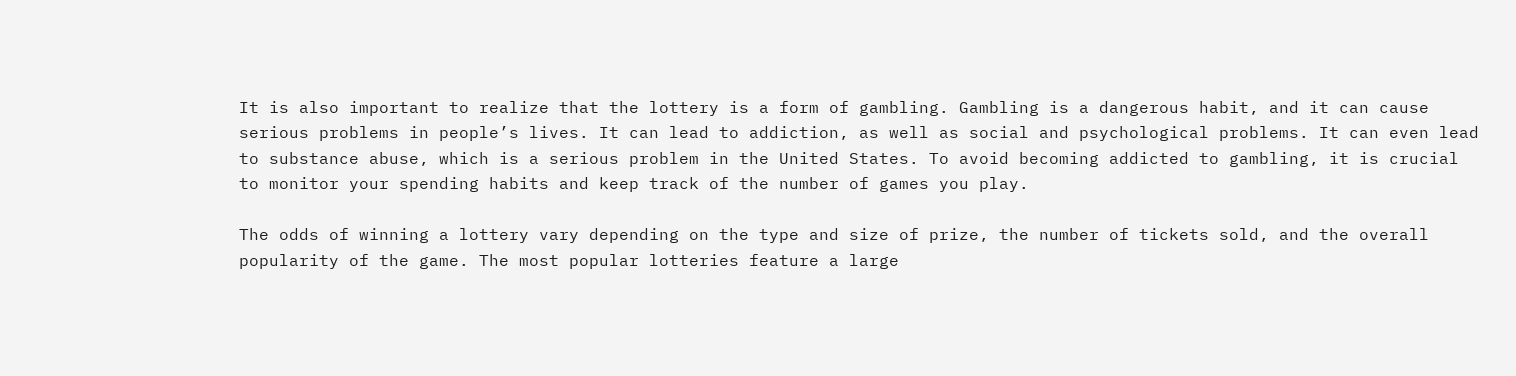It is also important to realize that the lottery is a form of gambling. Gambling is a dangerous habit, and it can cause serious problems in people’s lives. It can lead to addiction, as well as social and psychological problems. It can even lead to substance abuse, which is a serious problem in the United States. To avoid becoming addicted to gambling, it is crucial to monitor your spending habits and keep track of the number of games you play.

The odds of winning a lottery vary depending on the type and size of prize, the number of tickets sold, and the overall popularity of the game. The most popular lotteries feature a large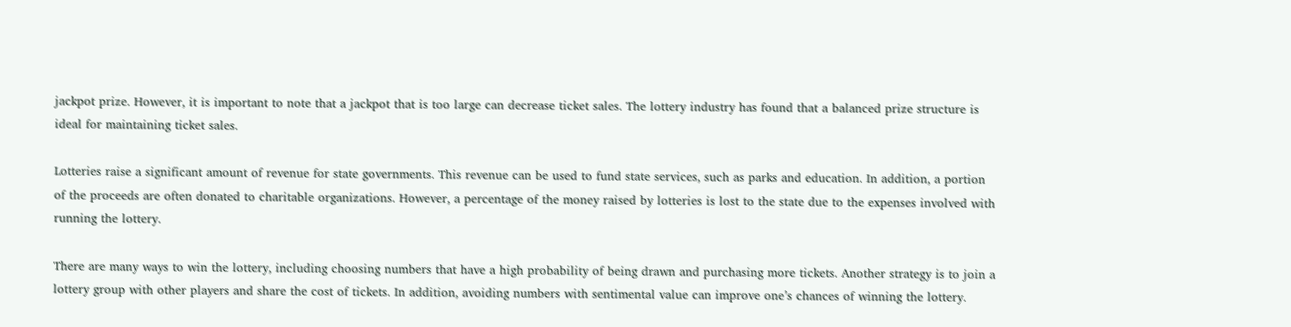jackpot prize. However, it is important to note that a jackpot that is too large can decrease ticket sales. The lottery industry has found that a balanced prize structure is ideal for maintaining ticket sales.

Lotteries raise a significant amount of revenue for state governments. This revenue can be used to fund state services, such as parks and education. In addition, a portion of the proceeds are often donated to charitable organizations. However, a percentage of the money raised by lotteries is lost to the state due to the expenses involved with running the lottery.

There are many ways to win the lottery, including choosing numbers that have a high probability of being drawn and purchasing more tickets. Another strategy is to join a lottery group with other players and share the cost of tickets. In addition, avoiding numbers with sentimental value can improve one’s chances of winning the lottery.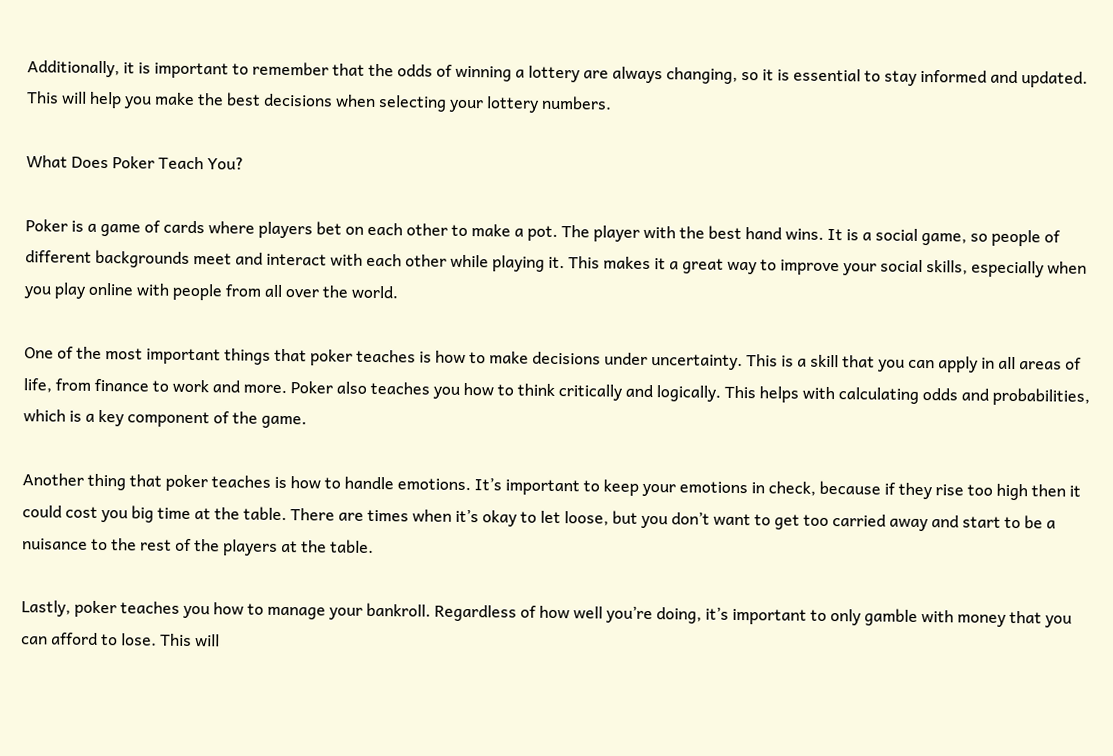Additionally, it is important to remember that the odds of winning a lottery are always changing, so it is essential to stay informed and updated. This will help you make the best decisions when selecting your lottery numbers.

What Does Poker Teach You?

Poker is a game of cards where players bet on each other to make a pot. The player with the best hand wins. It is a social game, so people of different backgrounds meet and interact with each other while playing it. This makes it a great way to improve your social skills, especially when you play online with people from all over the world.

One of the most important things that poker teaches is how to make decisions under uncertainty. This is a skill that you can apply in all areas of life, from finance to work and more. Poker also teaches you how to think critically and logically. This helps with calculating odds and probabilities, which is a key component of the game.

Another thing that poker teaches is how to handle emotions. It’s important to keep your emotions in check, because if they rise too high then it could cost you big time at the table. There are times when it’s okay to let loose, but you don’t want to get too carried away and start to be a nuisance to the rest of the players at the table.

Lastly, poker teaches you how to manage your bankroll. Regardless of how well you’re doing, it’s important to only gamble with money that you can afford to lose. This will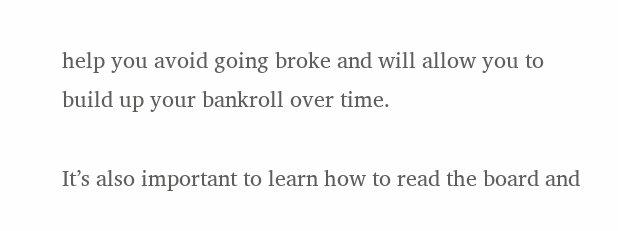help you avoid going broke and will allow you to build up your bankroll over time.

It’s also important to learn how to read the board and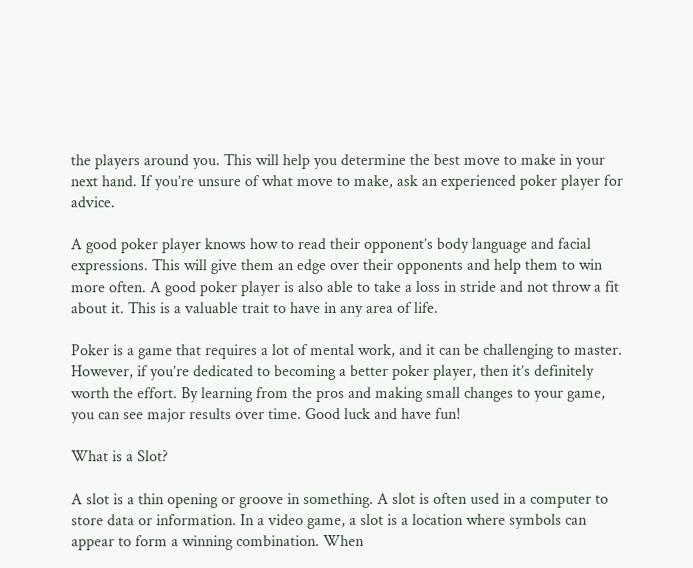the players around you. This will help you determine the best move to make in your next hand. If you’re unsure of what move to make, ask an experienced poker player for advice.

A good poker player knows how to read their opponent’s body language and facial expressions. This will give them an edge over their opponents and help them to win more often. A good poker player is also able to take a loss in stride and not throw a fit about it. This is a valuable trait to have in any area of life.

Poker is a game that requires a lot of mental work, and it can be challenging to master. However, if you’re dedicated to becoming a better poker player, then it’s definitely worth the effort. By learning from the pros and making small changes to your game, you can see major results over time. Good luck and have fun!

What is a Slot?

A slot is a thin opening or groove in something. A slot is often used in a computer to store data or information. In a video game, a slot is a location where symbols can appear to form a winning combination. When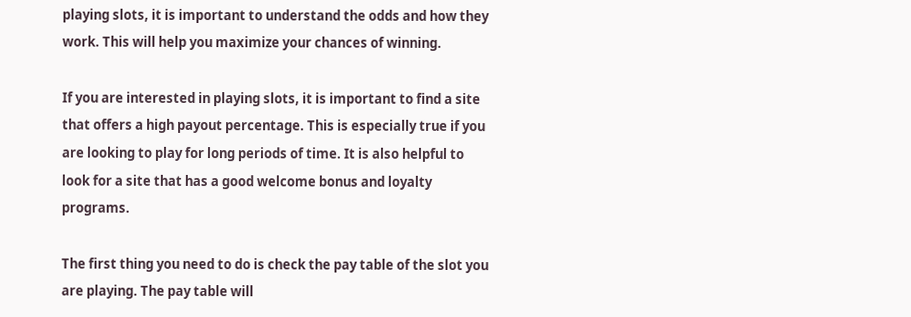playing slots, it is important to understand the odds and how they work. This will help you maximize your chances of winning.

If you are interested in playing slots, it is important to find a site that offers a high payout percentage. This is especially true if you are looking to play for long periods of time. It is also helpful to look for a site that has a good welcome bonus and loyalty programs.

The first thing you need to do is check the pay table of the slot you are playing. The pay table will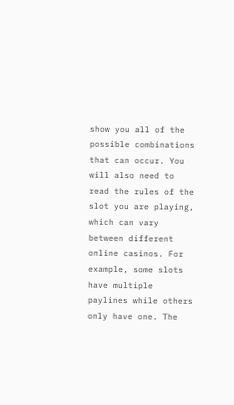show you all of the possible combinations that can occur. You will also need to read the rules of the slot you are playing, which can vary between different online casinos. For example, some slots have multiple paylines while others only have one. The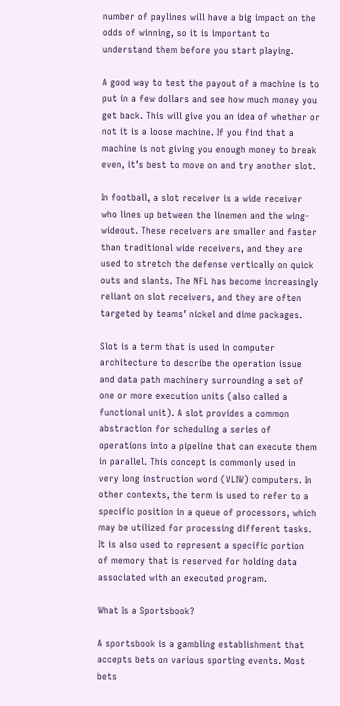number of paylines will have a big impact on the odds of winning, so it is important to understand them before you start playing.

A good way to test the payout of a machine is to put in a few dollars and see how much money you get back. This will give you an idea of whether or not it is a loose machine. If you find that a machine is not giving you enough money to break even, it’s best to move on and try another slot.

In football, a slot receiver is a wide receiver who lines up between the linemen and the wing-wideout. These receivers are smaller and faster than traditional wide receivers, and they are used to stretch the defense vertically on quick outs and slants. The NFL has become increasingly reliant on slot receivers, and they are often targeted by teams’ nickel and dime packages.

Slot is a term that is used in computer architecture to describe the operation issue and data path machinery surrounding a set of one or more execution units (also called a functional unit). A slot provides a common abstraction for scheduling a series of operations into a pipeline that can execute them in parallel. This concept is commonly used in very long instruction word (VLIW) computers. In other contexts, the term is used to refer to a specific position in a queue of processors, which may be utilized for processing different tasks. It is also used to represent a specific portion of memory that is reserved for holding data associated with an executed program.

What Is a Sportsbook?

A sportsbook is a gambling establishment that accepts bets on various sporting events. Most bets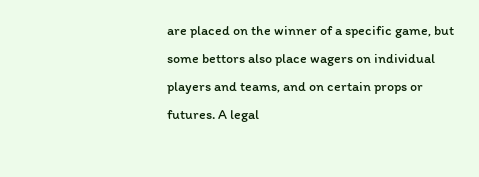are placed on the winner of a specific game, but some bettors also place wagers on individual players and teams, and on certain props or futures. A legal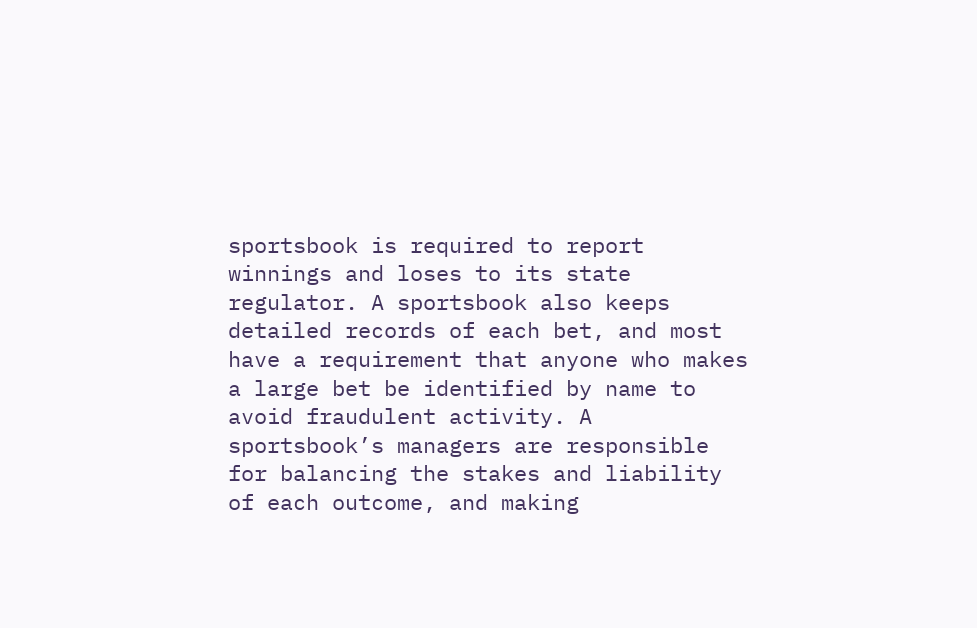sportsbook is required to report winnings and loses to its state regulator. A sportsbook also keeps detailed records of each bet, and most have a requirement that anyone who makes a large bet be identified by name to avoid fraudulent activity. A sportsbook’s managers are responsible for balancing the stakes and liability of each outcome, and making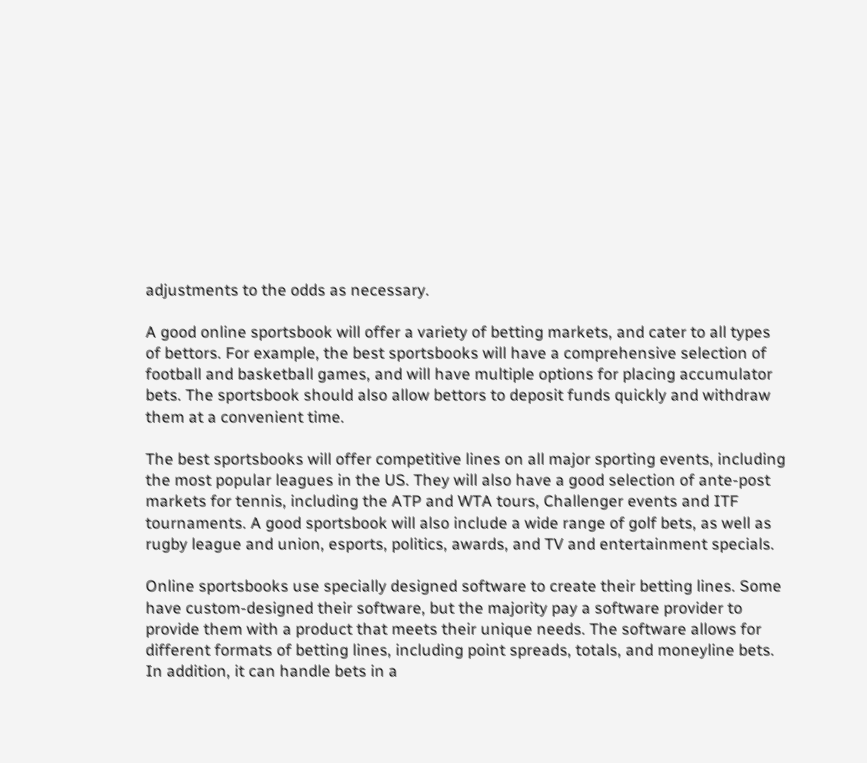adjustments to the odds as necessary.

A good online sportsbook will offer a variety of betting markets, and cater to all types of bettors. For example, the best sportsbooks will have a comprehensive selection of football and basketball games, and will have multiple options for placing accumulator bets. The sportsbook should also allow bettors to deposit funds quickly and withdraw them at a convenient time.

The best sportsbooks will offer competitive lines on all major sporting events, including the most popular leagues in the US. They will also have a good selection of ante-post markets for tennis, including the ATP and WTA tours, Challenger events and ITF tournaments. A good sportsbook will also include a wide range of golf bets, as well as rugby league and union, esports, politics, awards, and TV and entertainment specials.

Online sportsbooks use specially designed software to create their betting lines. Some have custom-designed their software, but the majority pay a software provider to provide them with a product that meets their unique needs. The software allows for different formats of betting lines, including point spreads, totals, and moneyline bets. In addition, it can handle bets in a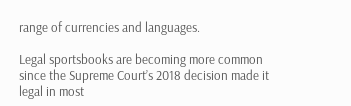range of currencies and languages.

Legal sportsbooks are becoming more common since the Supreme Court’s 2018 decision made it legal in most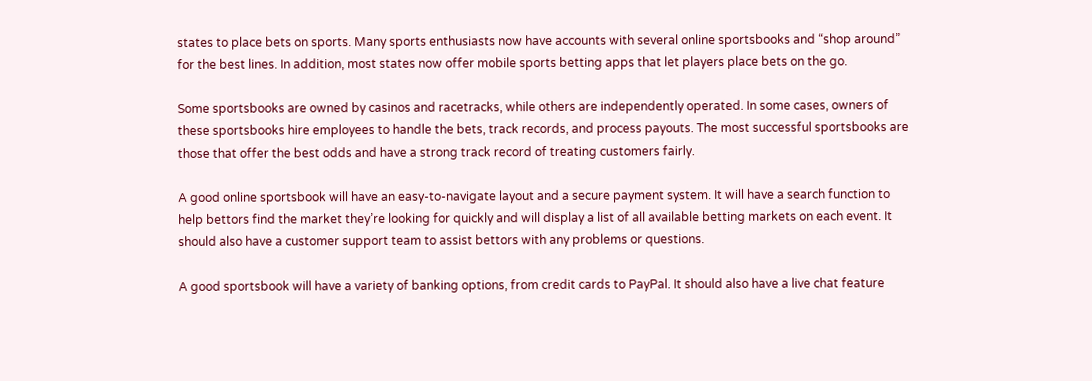states to place bets on sports. Many sports enthusiasts now have accounts with several online sportsbooks and “shop around” for the best lines. In addition, most states now offer mobile sports betting apps that let players place bets on the go.

Some sportsbooks are owned by casinos and racetracks, while others are independently operated. In some cases, owners of these sportsbooks hire employees to handle the bets, track records, and process payouts. The most successful sportsbooks are those that offer the best odds and have a strong track record of treating customers fairly.

A good online sportsbook will have an easy-to-navigate layout and a secure payment system. It will have a search function to help bettors find the market they’re looking for quickly and will display a list of all available betting markets on each event. It should also have a customer support team to assist bettors with any problems or questions.

A good sportsbook will have a variety of banking options, from credit cards to PayPal. It should also have a live chat feature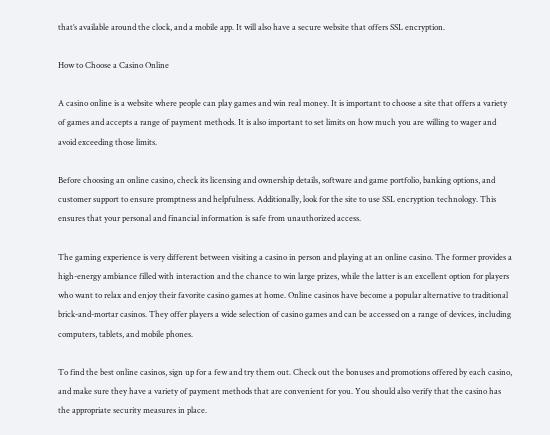that’s available around the clock, and a mobile app. It will also have a secure website that offers SSL encryption.

How to Choose a Casino Online

A casino online is a website where people can play games and win real money. It is important to choose a site that offers a variety of games and accepts a range of payment methods. It is also important to set limits on how much you are willing to wager and avoid exceeding those limits.

Before choosing an online casino, check its licensing and ownership details, software and game portfolio, banking options, and customer support to ensure promptness and helpfulness. Additionally, look for the site to use SSL encryption technology. This ensures that your personal and financial information is safe from unauthorized access.

The gaming experience is very different between visiting a casino in person and playing at an online casino. The former provides a high-energy ambiance filled with interaction and the chance to win large prizes, while the latter is an excellent option for players who want to relax and enjoy their favorite casino games at home. Online casinos have become a popular alternative to traditional brick-and-mortar casinos. They offer players a wide selection of casino games and can be accessed on a range of devices, including computers, tablets, and mobile phones.

To find the best online casinos, sign up for a few and try them out. Check out the bonuses and promotions offered by each casino, and make sure they have a variety of payment methods that are convenient for you. You should also verify that the casino has the appropriate security measures in place.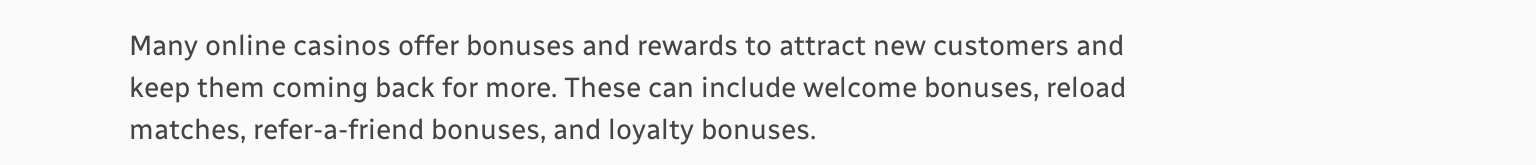Many online casinos offer bonuses and rewards to attract new customers and keep them coming back for more. These can include welcome bonuses, reload matches, refer-a-friend bonuses, and loyalty bonuses.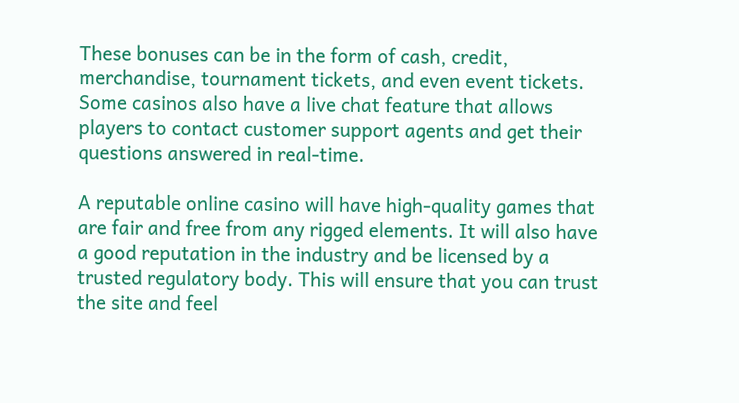These bonuses can be in the form of cash, credit, merchandise, tournament tickets, and even event tickets. Some casinos also have a live chat feature that allows players to contact customer support agents and get their questions answered in real-time.

A reputable online casino will have high-quality games that are fair and free from any rigged elements. It will also have a good reputation in the industry and be licensed by a trusted regulatory body. This will ensure that you can trust the site and feel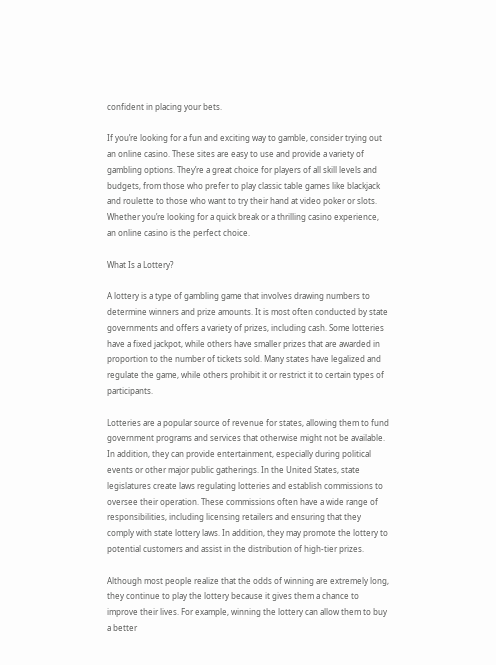confident in placing your bets.

If you’re looking for a fun and exciting way to gamble, consider trying out an online casino. These sites are easy to use and provide a variety of gambling options. They’re a great choice for players of all skill levels and budgets, from those who prefer to play classic table games like blackjack and roulette to those who want to try their hand at video poker or slots. Whether you’re looking for a quick break or a thrilling casino experience, an online casino is the perfect choice.

What Is a Lottery?

A lottery is a type of gambling game that involves drawing numbers to determine winners and prize amounts. It is most often conducted by state governments and offers a variety of prizes, including cash. Some lotteries have a fixed jackpot, while others have smaller prizes that are awarded in proportion to the number of tickets sold. Many states have legalized and regulate the game, while others prohibit it or restrict it to certain types of participants.

Lotteries are a popular source of revenue for states, allowing them to fund government programs and services that otherwise might not be available. In addition, they can provide entertainment, especially during political events or other major public gatherings. In the United States, state legislatures create laws regulating lotteries and establish commissions to oversee their operation. These commissions often have a wide range of responsibilities, including licensing retailers and ensuring that they comply with state lottery laws. In addition, they may promote the lottery to potential customers and assist in the distribution of high-tier prizes.

Although most people realize that the odds of winning are extremely long, they continue to play the lottery because it gives them a chance to improve their lives. For example, winning the lottery can allow them to buy a better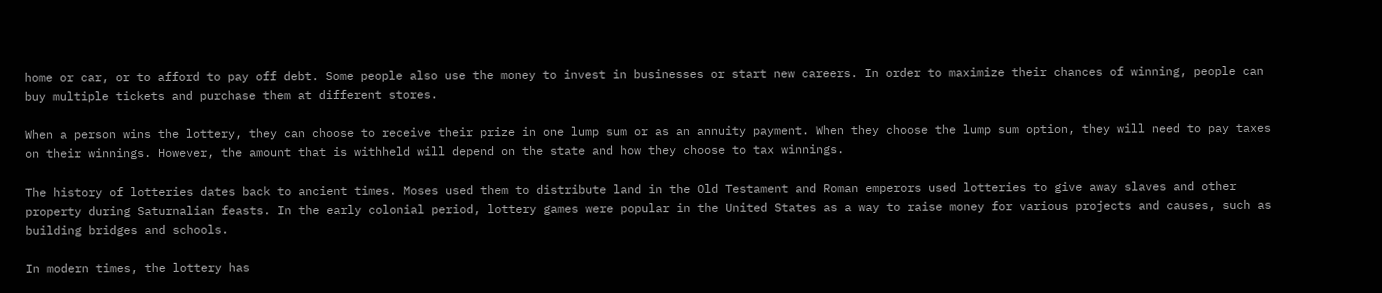home or car, or to afford to pay off debt. Some people also use the money to invest in businesses or start new careers. In order to maximize their chances of winning, people can buy multiple tickets and purchase them at different stores.

When a person wins the lottery, they can choose to receive their prize in one lump sum or as an annuity payment. When they choose the lump sum option, they will need to pay taxes on their winnings. However, the amount that is withheld will depend on the state and how they choose to tax winnings.

The history of lotteries dates back to ancient times. Moses used them to distribute land in the Old Testament and Roman emperors used lotteries to give away slaves and other property during Saturnalian feasts. In the early colonial period, lottery games were popular in the United States as a way to raise money for various projects and causes, such as building bridges and schools.

In modern times, the lottery has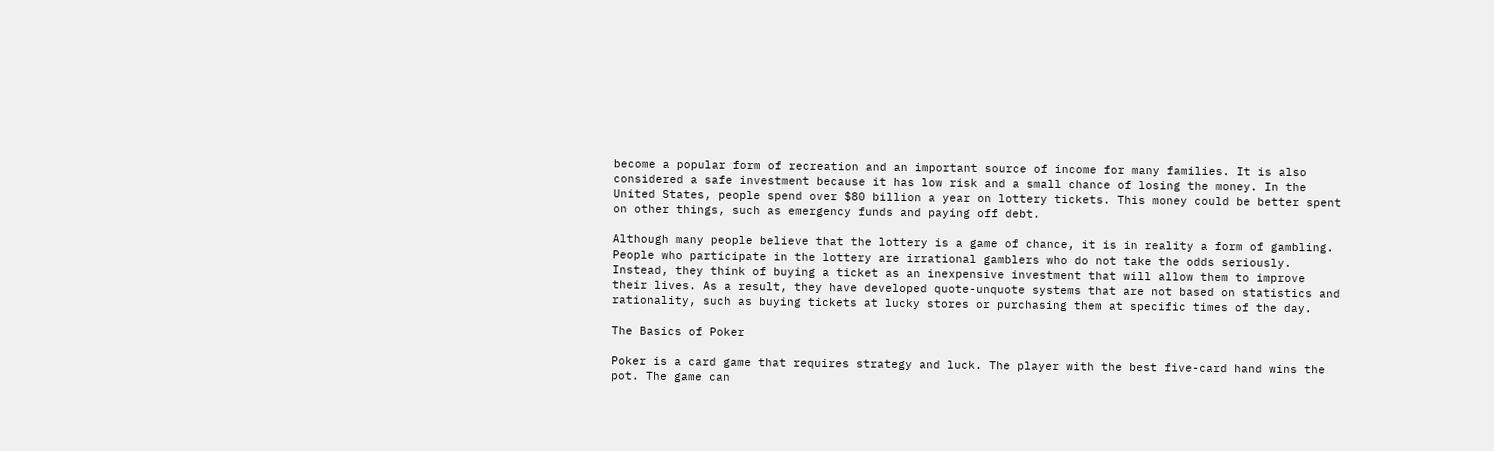become a popular form of recreation and an important source of income for many families. It is also considered a safe investment because it has low risk and a small chance of losing the money. In the United States, people spend over $80 billion a year on lottery tickets. This money could be better spent on other things, such as emergency funds and paying off debt.

Although many people believe that the lottery is a game of chance, it is in reality a form of gambling. People who participate in the lottery are irrational gamblers who do not take the odds seriously. Instead, they think of buying a ticket as an inexpensive investment that will allow them to improve their lives. As a result, they have developed quote-unquote systems that are not based on statistics and rationality, such as buying tickets at lucky stores or purchasing them at specific times of the day.

The Basics of Poker

Poker is a card game that requires strategy and luck. The player with the best five-card hand wins the pot. The game can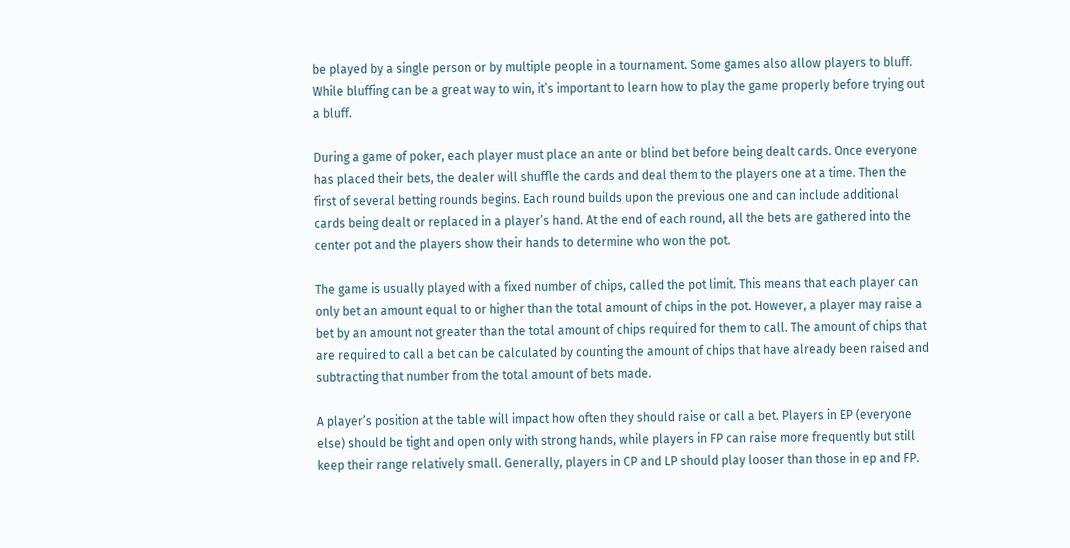be played by a single person or by multiple people in a tournament. Some games also allow players to bluff. While bluffing can be a great way to win, it’s important to learn how to play the game properly before trying out a bluff.

During a game of poker, each player must place an ante or blind bet before being dealt cards. Once everyone has placed their bets, the dealer will shuffle the cards and deal them to the players one at a time. Then the first of several betting rounds begins. Each round builds upon the previous one and can include additional cards being dealt or replaced in a player’s hand. At the end of each round, all the bets are gathered into the center pot and the players show their hands to determine who won the pot.

The game is usually played with a fixed number of chips, called the pot limit. This means that each player can only bet an amount equal to or higher than the total amount of chips in the pot. However, a player may raise a bet by an amount not greater than the total amount of chips required for them to call. The amount of chips that are required to call a bet can be calculated by counting the amount of chips that have already been raised and subtracting that number from the total amount of bets made.

A player’s position at the table will impact how often they should raise or call a bet. Players in EP (everyone else) should be tight and open only with strong hands, while players in FP can raise more frequently but still keep their range relatively small. Generally, players in CP and LP should play looser than those in ep and FP.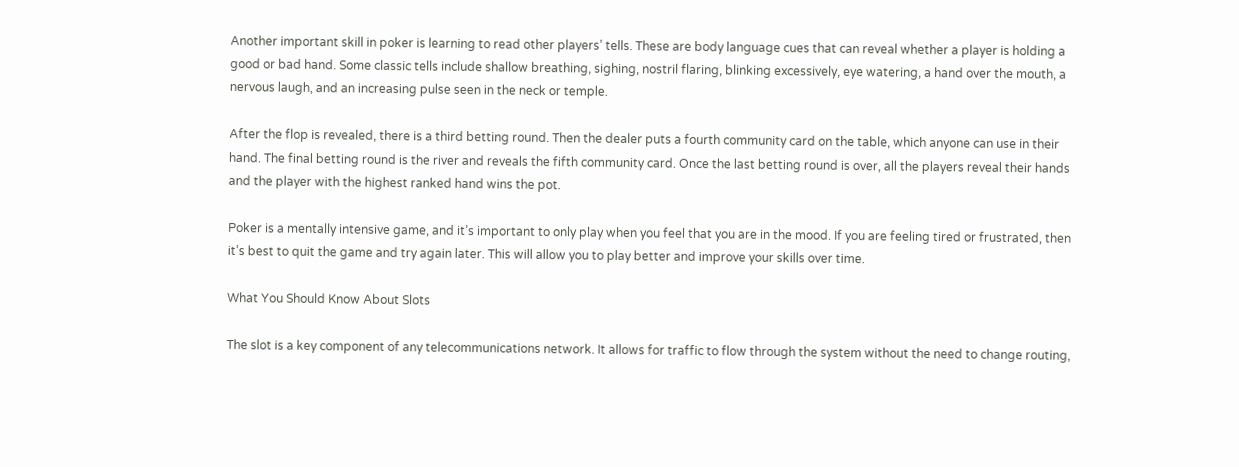Another important skill in poker is learning to read other players’ tells. These are body language cues that can reveal whether a player is holding a good or bad hand. Some classic tells include shallow breathing, sighing, nostril flaring, blinking excessively, eye watering, a hand over the mouth, a nervous laugh, and an increasing pulse seen in the neck or temple.

After the flop is revealed, there is a third betting round. Then the dealer puts a fourth community card on the table, which anyone can use in their hand. The final betting round is the river and reveals the fifth community card. Once the last betting round is over, all the players reveal their hands and the player with the highest ranked hand wins the pot.

Poker is a mentally intensive game, and it’s important to only play when you feel that you are in the mood. If you are feeling tired or frustrated, then it’s best to quit the game and try again later. This will allow you to play better and improve your skills over time.

What You Should Know About Slots

The slot is a key component of any telecommunications network. It allows for traffic to flow through the system without the need to change routing,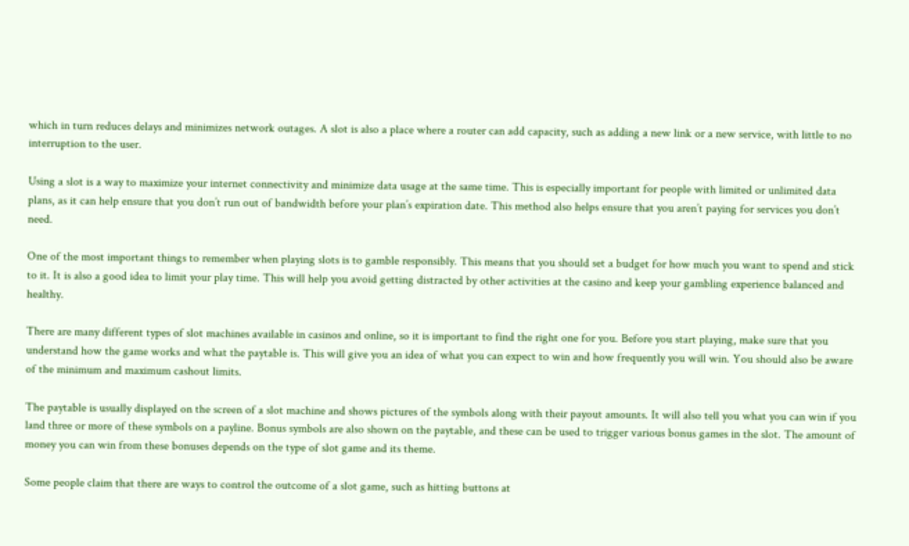which in turn reduces delays and minimizes network outages. A slot is also a place where a router can add capacity, such as adding a new link or a new service, with little to no interruption to the user.

Using a slot is a way to maximize your internet connectivity and minimize data usage at the same time. This is especially important for people with limited or unlimited data plans, as it can help ensure that you don’t run out of bandwidth before your plan’s expiration date. This method also helps ensure that you aren’t paying for services you don’t need.

One of the most important things to remember when playing slots is to gamble responsibly. This means that you should set a budget for how much you want to spend and stick to it. It is also a good idea to limit your play time. This will help you avoid getting distracted by other activities at the casino and keep your gambling experience balanced and healthy.

There are many different types of slot machines available in casinos and online, so it is important to find the right one for you. Before you start playing, make sure that you understand how the game works and what the paytable is. This will give you an idea of what you can expect to win and how frequently you will win. You should also be aware of the minimum and maximum cashout limits.

The paytable is usually displayed on the screen of a slot machine and shows pictures of the symbols along with their payout amounts. It will also tell you what you can win if you land three or more of these symbols on a payline. Bonus symbols are also shown on the paytable, and these can be used to trigger various bonus games in the slot. The amount of money you can win from these bonuses depends on the type of slot game and its theme.

Some people claim that there are ways to control the outcome of a slot game, such as hitting buttons at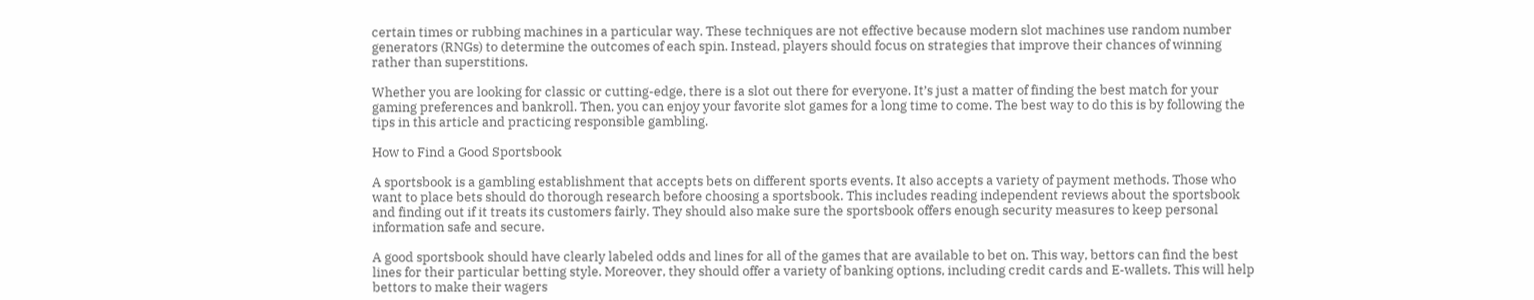certain times or rubbing machines in a particular way. These techniques are not effective because modern slot machines use random number generators (RNGs) to determine the outcomes of each spin. Instead, players should focus on strategies that improve their chances of winning rather than superstitions.

Whether you are looking for classic or cutting-edge, there is a slot out there for everyone. It’s just a matter of finding the best match for your gaming preferences and bankroll. Then, you can enjoy your favorite slot games for a long time to come. The best way to do this is by following the tips in this article and practicing responsible gambling.

How to Find a Good Sportsbook

A sportsbook is a gambling establishment that accepts bets on different sports events. It also accepts a variety of payment methods. Those who want to place bets should do thorough research before choosing a sportsbook. This includes reading independent reviews about the sportsbook and finding out if it treats its customers fairly. They should also make sure the sportsbook offers enough security measures to keep personal information safe and secure.

A good sportsbook should have clearly labeled odds and lines for all of the games that are available to bet on. This way, bettors can find the best lines for their particular betting style. Moreover, they should offer a variety of banking options, including credit cards and E-wallets. This will help bettors to make their wagers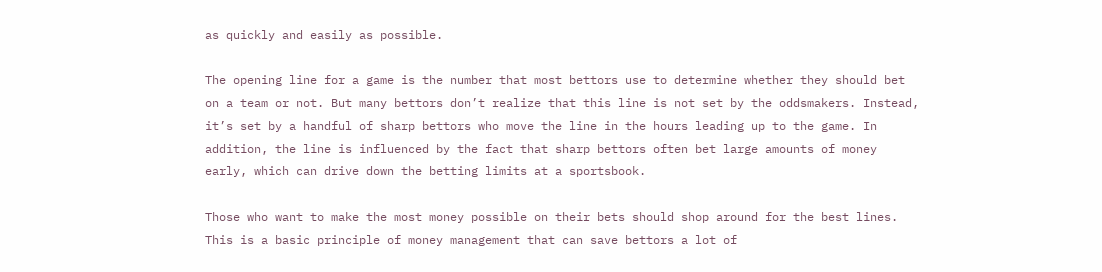as quickly and easily as possible.

The opening line for a game is the number that most bettors use to determine whether they should bet on a team or not. But many bettors don’t realize that this line is not set by the oddsmakers. Instead, it’s set by a handful of sharp bettors who move the line in the hours leading up to the game. In addition, the line is influenced by the fact that sharp bettors often bet large amounts of money early, which can drive down the betting limits at a sportsbook.

Those who want to make the most money possible on their bets should shop around for the best lines. This is a basic principle of money management that can save bettors a lot of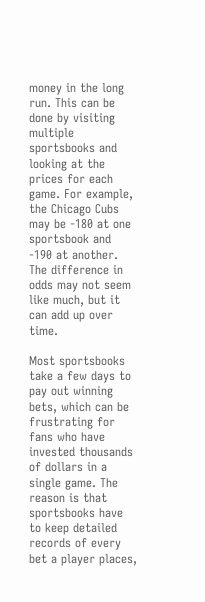money in the long run. This can be done by visiting multiple sportsbooks and looking at the prices for each game. For example, the Chicago Cubs may be -180 at one sportsbook and -190 at another. The difference in odds may not seem like much, but it can add up over time.

Most sportsbooks take a few days to pay out winning bets, which can be frustrating for fans who have invested thousands of dollars in a single game. The reason is that sportsbooks have to keep detailed records of every bet a player places,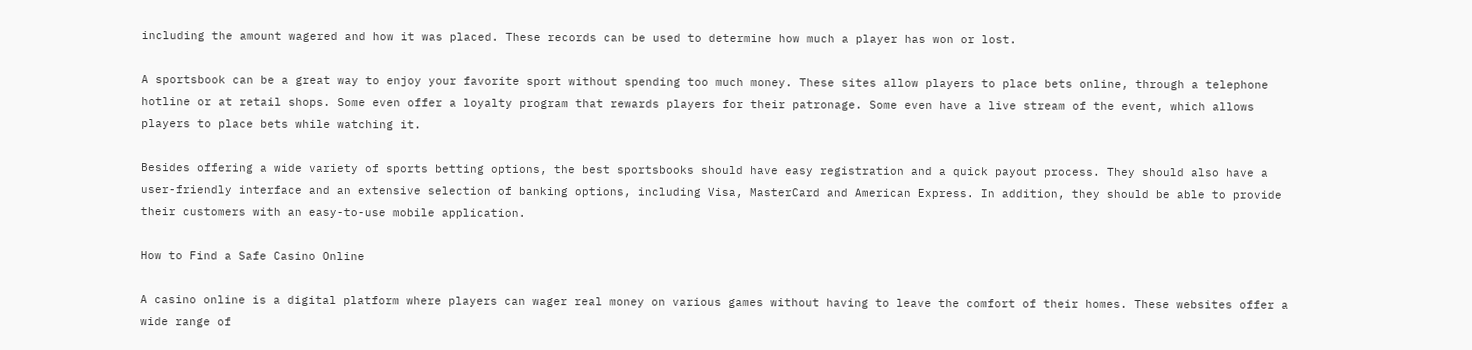including the amount wagered and how it was placed. These records can be used to determine how much a player has won or lost.

A sportsbook can be a great way to enjoy your favorite sport without spending too much money. These sites allow players to place bets online, through a telephone hotline or at retail shops. Some even offer a loyalty program that rewards players for their patronage. Some even have a live stream of the event, which allows players to place bets while watching it.

Besides offering a wide variety of sports betting options, the best sportsbooks should have easy registration and a quick payout process. They should also have a user-friendly interface and an extensive selection of banking options, including Visa, MasterCard and American Express. In addition, they should be able to provide their customers with an easy-to-use mobile application.

How to Find a Safe Casino Online

A casino online is a digital platform where players can wager real money on various games without having to leave the comfort of their homes. These websites offer a wide range of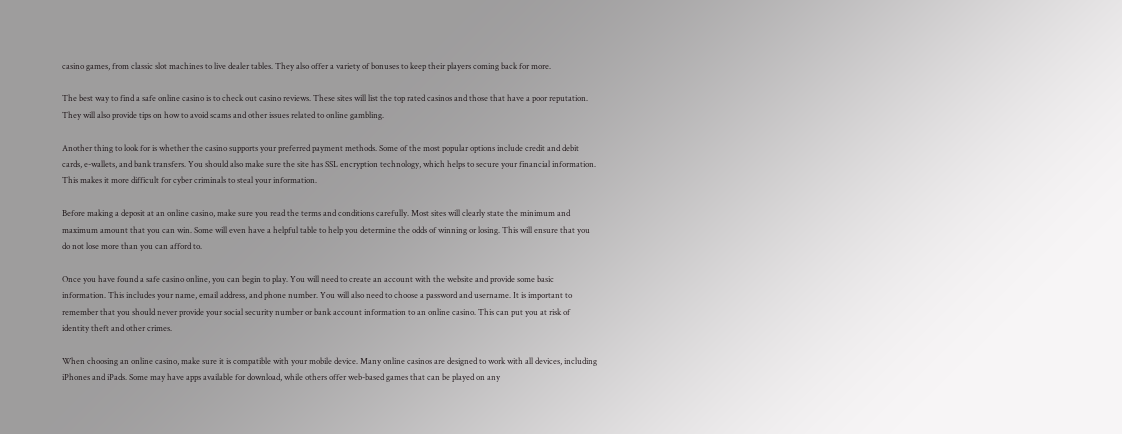casino games, from classic slot machines to live dealer tables. They also offer a variety of bonuses to keep their players coming back for more.

The best way to find a safe online casino is to check out casino reviews. These sites will list the top rated casinos and those that have a poor reputation. They will also provide tips on how to avoid scams and other issues related to online gambling.

Another thing to look for is whether the casino supports your preferred payment methods. Some of the most popular options include credit and debit cards, e-wallets, and bank transfers. You should also make sure the site has SSL encryption technology, which helps to secure your financial information. This makes it more difficult for cyber criminals to steal your information.

Before making a deposit at an online casino, make sure you read the terms and conditions carefully. Most sites will clearly state the minimum and maximum amount that you can win. Some will even have a helpful table to help you determine the odds of winning or losing. This will ensure that you do not lose more than you can afford to.

Once you have found a safe casino online, you can begin to play. You will need to create an account with the website and provide some basic information. This includes your name, email address, and phone number. You will also need to choose a password and username. It is important to remember that you should never provide your social security number or bank account information to an online casino. This can put you at risk of identity theft and other crimes.

When choosing an online casino, make sure it is compatible with your mobile device. Many online casinos are designed to work with all devices, including iPhones and iPads. Some may have apps available for download, while others offer web-based games that can be played on any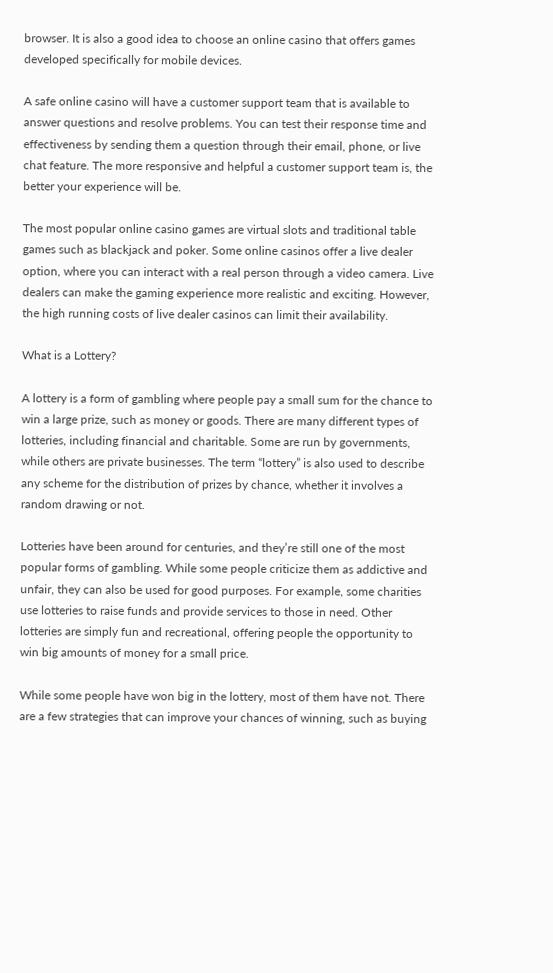browser. It is also a good idea to choose an online casino that offers games developed specifically for mobile devices.

A safe online casino will have a customer support team that is available to answer questions and resolve problems. You can test their response time and effectiveness by sending them a question through their email, phone, or live chat feature. The more responsive and helpful a customer support team is, the better your experience will be.

The most popular online casino games are virtual slots and traditional table games such as blackjack and poker. Some online casinos offer a live dealer option, where you can interact with a real person through a video camera. Live dealers can make the gaming experience more realistic and exciting. However, the high running costs of live dealer casinos can limit their availability.

What is a Lottery?

A lottery is a form of gambling where people pay a small sum for the chance to win a large prize, such as money or goods. There are many different types of lotteries, including financial and charitable. Some are run by governments, while others are private businesses. The term “lottery” is also used to describe any scheme for the distribution of prizes by chance, whether it involves a random drawing or not.

Lotteries have been around for centuries, and they’re still one of the most popular forms of gambling. While some people criticize them as addictive and unfair, they can also be used for good purposes. For example, some charities use lotteries to raise funds and provide services to those in need. Other lotteries are simply fun and recreational, offering people the opportunity to win big amounts of money for a small price.

While some people have won big in the lottery, most of them have not. There are a few strategies that can improve your chances of winning, such as buying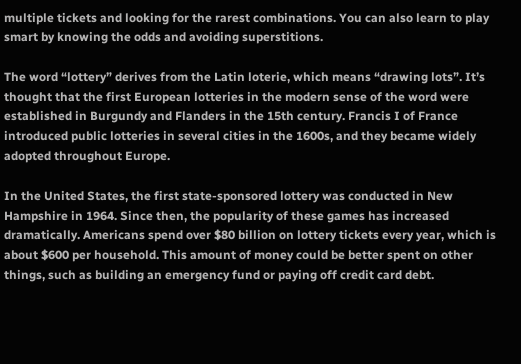multiple tickets and looking for the rarest combinations. You can also learn to play smart by knowing the odds and avoiding superstitions.

The word “lottery” derives from the Latin loterie, which means “drawing lots”. It’s thought that the first European lotteries in the modern sense of the word were established in Burgundy and Flanders in the 15th century. Francis I of France introduced public lotteries in several cities in the 1600s, and they became widely adopted throughout Europe.

In the United States, the first state-sponsored lottery was conducted in New Hampshire in 1964. Since then, the popularity of these games has increased dramatically. Americans spend over $80 billion on lottery tickets every year, which is about $600 per household. This amount of money could be better spent on other things, such as building an emergency fund or paying off credit card debt.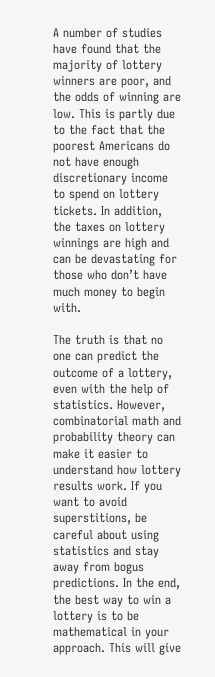A number of studies have found that the majority of lottery winners are poor, and the odds of winning are low. This is partly due to the fact that the poorest Americans do not have enough discretionary income to spend on lottery tickets. In addition, the taxes on lottery winnings are high and can be devastating for those who don’t have much money to begin with.

The truth is that no one can predict the outcome of a lottery, even with the help of statistics. However, combinatorial math and probability theory can make it easier to understand how lottery results work. If you want to avoid superstitions, be careful about using statistics and stay away from bogus predictions. In the end, the best way to win a lottery is to be mathematical in your approach. This will give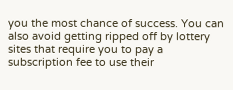you the most chance of success. You can also avoid getting ripped off by lottery sites that require you to pay a subscription fee to use their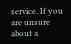service. If you are unsure about a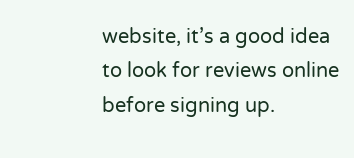website, it’s a good idea to look for reviews online before signing up.